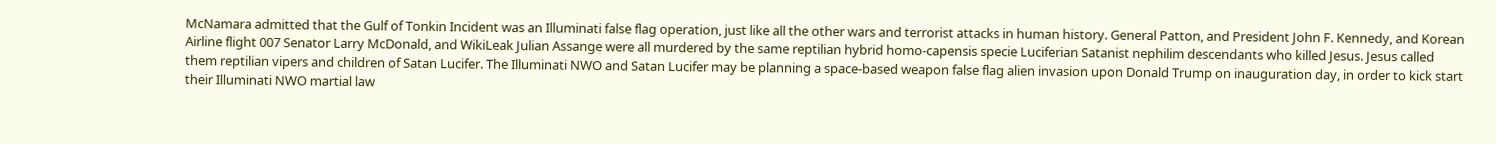McNamara admitted that the Gulf of Tonkin Incident was an Illuminati false flag operation, just like all the other wars and terrorist attacks in human history. General Patton, and President John F. Kennedy, and Korean Airline flight 007 Senator Larry McDonald, and WikiLeak Julian Assange were all murdered by the same reptilian hybrid homo-capensis specie Luciferian Satanist nephilim descendants who killed Jesus. Jesus called them reptilian vipers and children of Satan Lucifer. The Illuminati NWO and Satan Lucifer may be planning a space-based weapon false flag alien invasion upon Donald Trump on inauguration day, in order to kick start their Illuminati NWO martial law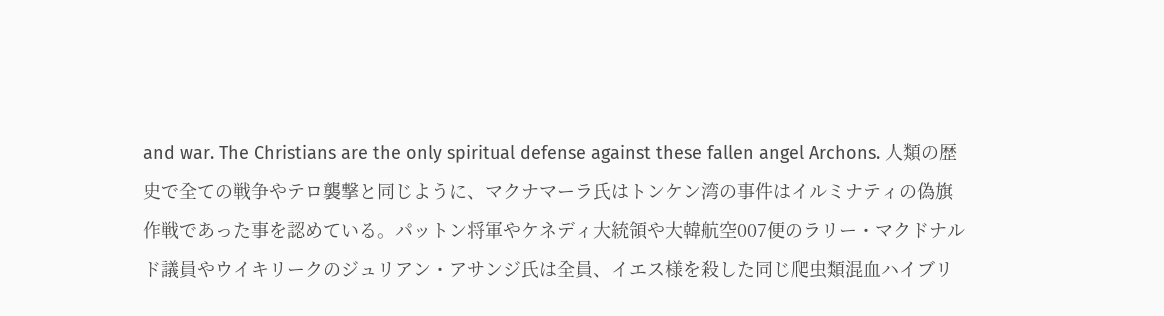and war. The Christians are the only spiritual defense against these fallen angel Archons. 人類の歴史で全ての戦争やテロ襲撃と同じように、マクナマーラ氏はトンケン湾の事件はイルミナティの偽旗作戦であった事を認めている。パットン将軍やケネディ大統領や大韓航空007便のラリー・マクドナルド議員やウイキリークのジュリアン・アサンジ氏は全員、イエス様を殺した同じ爬虫類混血ハイブリ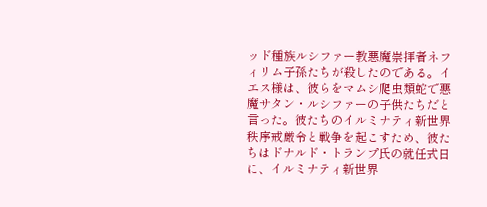ッド種族ルシファー教悪魔崇拝者ネフィリム子孫たちが殺したのである。イエス様は、彼らをマムシ爬虫類蛇で悪魔サタン・ルシファーの子供たちだと言った。彼たちのイルミナティ新世界秩序戒厳令と戦争を起こすため、彼たちはドナルド・トランプ氏の就任式日に、イルミナティ新世界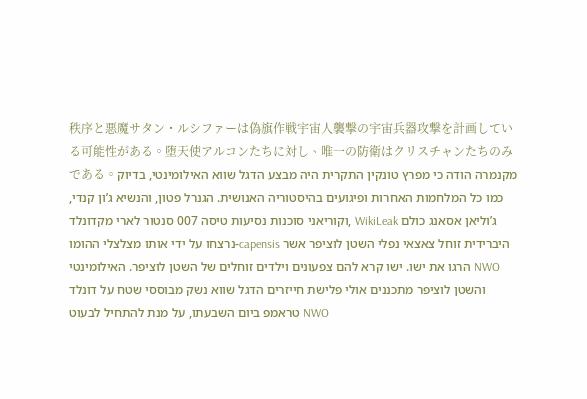秩序と悪魔サタン・ルシファーは偽旗作戦宇宙人襲撃の宇宙兵器攻撃を計画している可能性がある。堕天使アルコンたちに対し、唯一の防衛はクリスチャンたちのみである。מקנמרה הודה כי מפרץ טונקין התקרית היה מבצע הדגל שווא האילומינטי, בדיוק כמו כל המלחמות האחרות ופיגועים בהיסטוריה האנושית. הגנרל פטון, והנשיא ג’ון קנדי, וקוריאני סוכנות נסיעות טיסה 007 סנטור לארי מקדונלד, WikiLeak ג’וליאן אסאנג כולם נרצחו על ידי אותו מצלצלי ההומו-capensis היברידית זוחל צאצאי נפלי השטן לוציפר אשר הרגו את ישו. ישו קרא להם צפעונים וילדים זוחלים של השטן לוציפר. האילומינטי NWO והשטן לוציפר מתכננים אולי פלישת חייזרים הדגל שווא נשק מבוססי שטח על דונלד טראמפ ביום השבעתו, על מנת להתחיל לבעוט NWO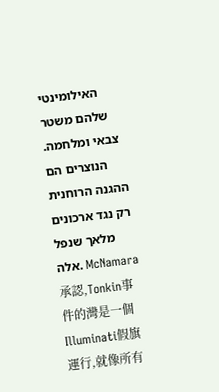האילומינטי שלהם משטר צבאי ומלחמה. הנוצרים הם ההגנה הרוחנית רק נגד ארכונים מלאך שנפל אלה. McNamara承認,Tonkin事件的灣是一個Illuminati假旗運行,就像所有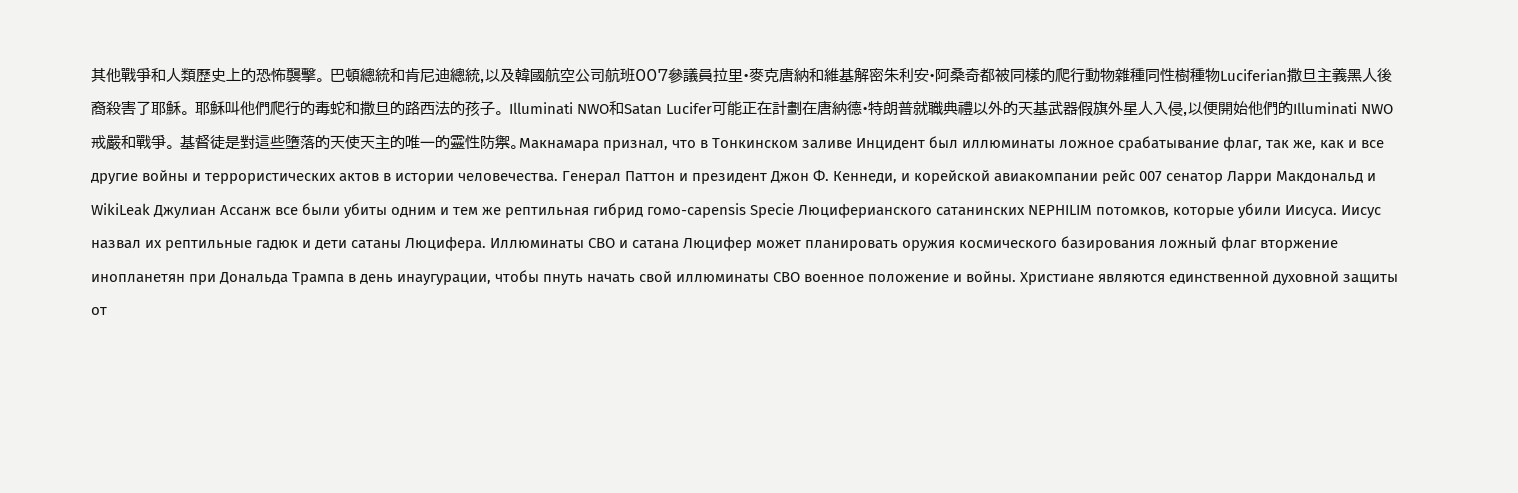其他戰爭和人類歷史上的恐怖襲擊。 巴頓總統和肯尼迪總統,以及韓國航空公司航班007參議員拉里•麥克唐納和維基解密朱利安•阿桑奇都被同樣的爬行動物雜種同性樹種物Luciferian撒旦主義黑人後裔殺害了耶穌。 耶穌叫他們爬行的毒蛇和撒旦的路西法的孩子。 Illuminati NWO和Satan Lucifer可能正在計劃在唐納德•特朗普就職典禮以外的天基武器假旗外星人入侵,以便開始他們的Illuminati NWO戒嚴和戰爭。 基督徒是對這些墮落的天使天主的唯一的靈性防禦。Макнамара признал, что в Тонкинском заливе Инцидент был иллюминаты ложное срабатывание флаг, так же, как и все другие войны и террористических актов в истории человечества. Генерал Паттон и президент Джон Ф. Кеннеди, и корейской авиакомпании рейс 007 сенатор Ларри Макдональд и WikiLeak Джулиан Ассанж все были убиты одним и тем же рептильная гибрид гомо-capensis Specie Люциферианского сатанинских NEPHILIM потомков, которые убили Иисуса. Иисус назвал их рептильные гадюк и дети сатаны Люцифера. Иллюминаты СВО и сатана Люцифер может планировать оружия космического базирования ложный флаг вторжение инопланетян при Дональда Трампа в день инаугурации, чтобы пнуть начать свой иллюминаты СВО военное положение и войны. Христиане являются единственной духовной защиты от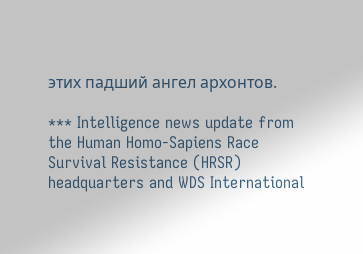этих падший ангел архонтов.

*** Intelligence news update from the Human Homo-Sapiens Race Survival Resistance (HRSR) headquarters and WDS International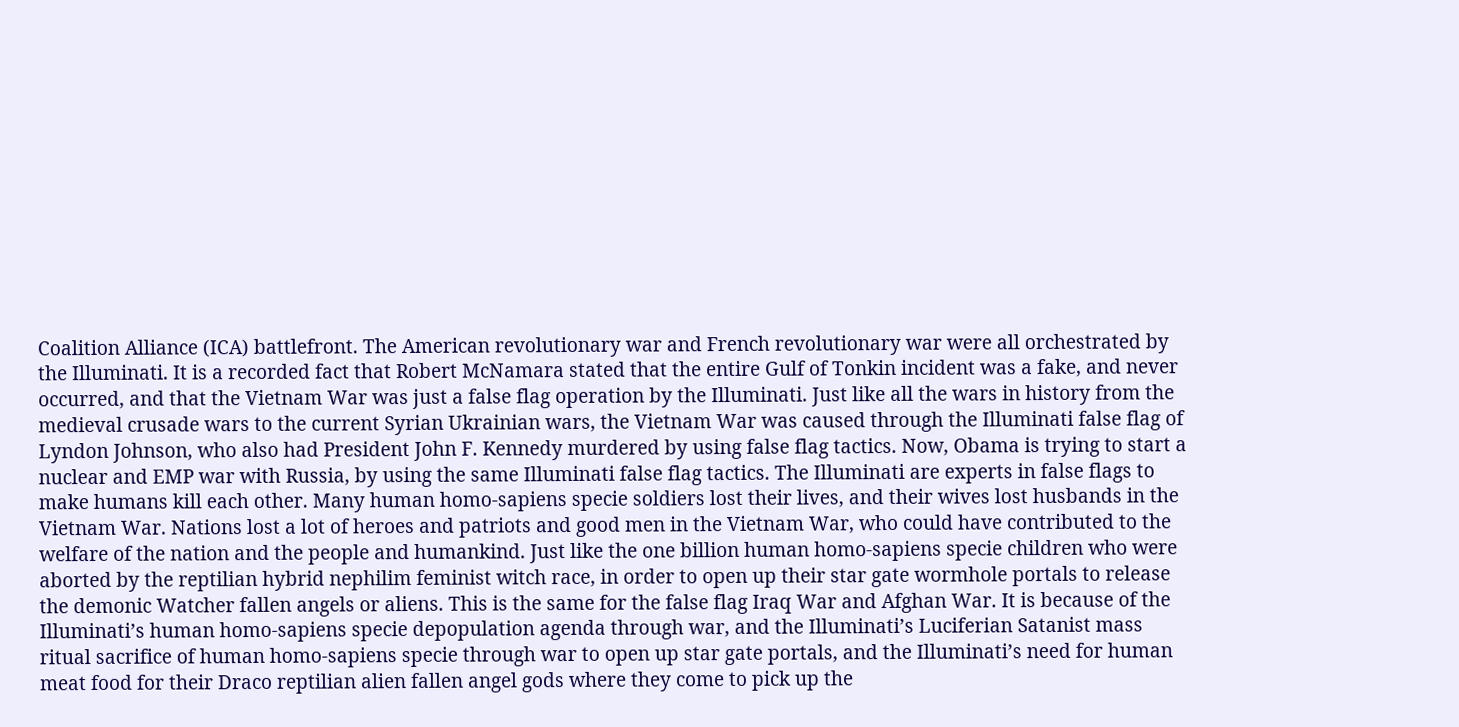Coalition Alliance (ICA) battlefront. The American revolutionary war and French revolutionary war were all orchestrated by the Illuminati. It is a recorded fact that Robert McNamara stated that the entire Gulf of Tonkin incident was a fake, and never occurred, and that the Vietnam War was just a false flag operation by the Illuminati. Just like all the wars in history from the medieval crusade wars to the current Syrian Ukrainian wars, the Vietnam War was caused through the Illuminati false flag of Lyndon Johnson, who also had President John F. Kennedy murdered by using false flag tactics. Now, Obama is trying to start a nuclear and EMP war with Russia, by using the same Illuminati false flag tactics. The Illuminati are experts in false flags to make humans kill each other. Many human homo-sapiens specie soldiers lost their lives, and their wives lost husbands in the Vietnam War. Nations lost a lot of heroes and patriots and good men in the Vietnam War, who could have contributed to the welfare of the nation and the people and humankind. Just like the one billion human homo-sapiens specie children who were aborted by the reptilian hybrid nephilim feminist witch race, in order to open up their star gate wormhole portals to release the demonic Watcher fallen angels or aliens. This is the same for the false flag Iraq War and Afghan War. It is because of the Illuminati’s human homo-sapiens specie depopulation agenda through war, and the Illuminati’s Luciferian Satanist mass ritual sacrifice of human homo-sapiens specie through war to open up star gate portals, and the Illuminati’s need for human meat food for their Draco reptilian alien fallen angel gods where they come to pick up the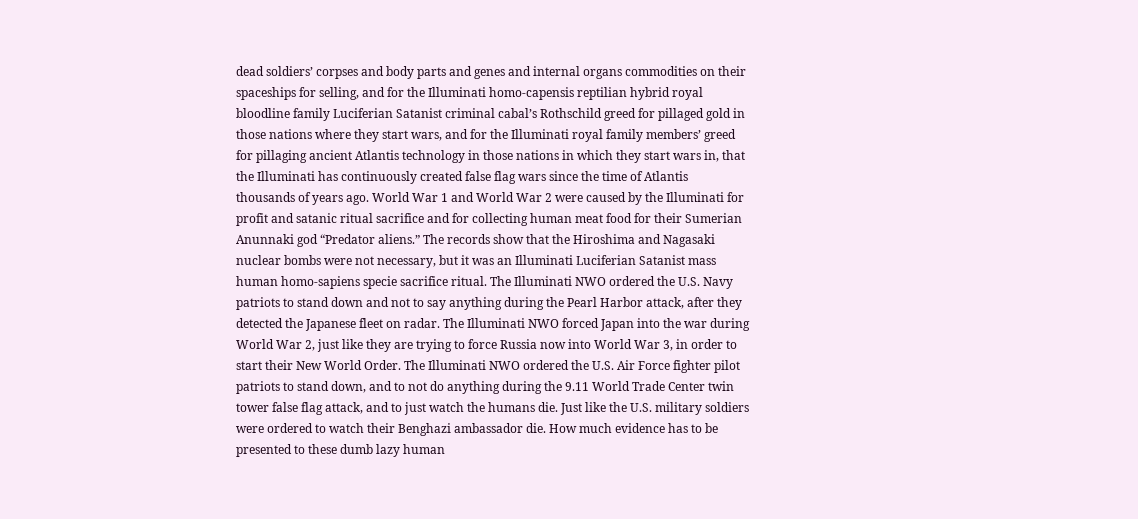dead soldiers’ corpses and body parts and genes and internal organs commodities on their spaceships for selling, and for the Illuminati homo-capensis reptilian hybrid royal bloodline family Luciferian Satanist criminal cabal’s Rothschild greed for pillaged gold in those nations where they start wars, and for the Illuminati royal family members’ greed for pillaging ancient Atlantis technology in those nations in which they start wars in, that the Illuminati has continuously created false flag wars since the time of Atlantis thousands of years ago. World War 1 and World War 2 were caused by the Illuminati for profit and satanic ritual sacrifice and for collecting human meat food for their Sumerian Anunnaki god “Predator aliens.” The records show that the Hiroshima and Nagasaki nuclear bombs were not necessary, but it was an Illuminati Luciferian Satanist mass human homo-sapiens specie sacrifice ritual. The Illuminati NWO ordered the U.S. Navy patriots to stand down and not to say anything during the Pearl Harbor attack, after they detected the Japanese fleet on radar. The Illuminati NWO forced Japan into the war during World War 2, just like they are trying to force Russia now into World War 3, in order to start their New World Order. The Illuminati NWO ordered the U.S. Air Force fighter pilot patriots to stand down, and to not do anything during the 9.11 World Trade Center twin tower false flag attack, and to just watch the humans die. Just like the U.S. military soldiers were ordered to watch their Benghazi ambassador die. How much evidence has to be presented to these dumb lazy human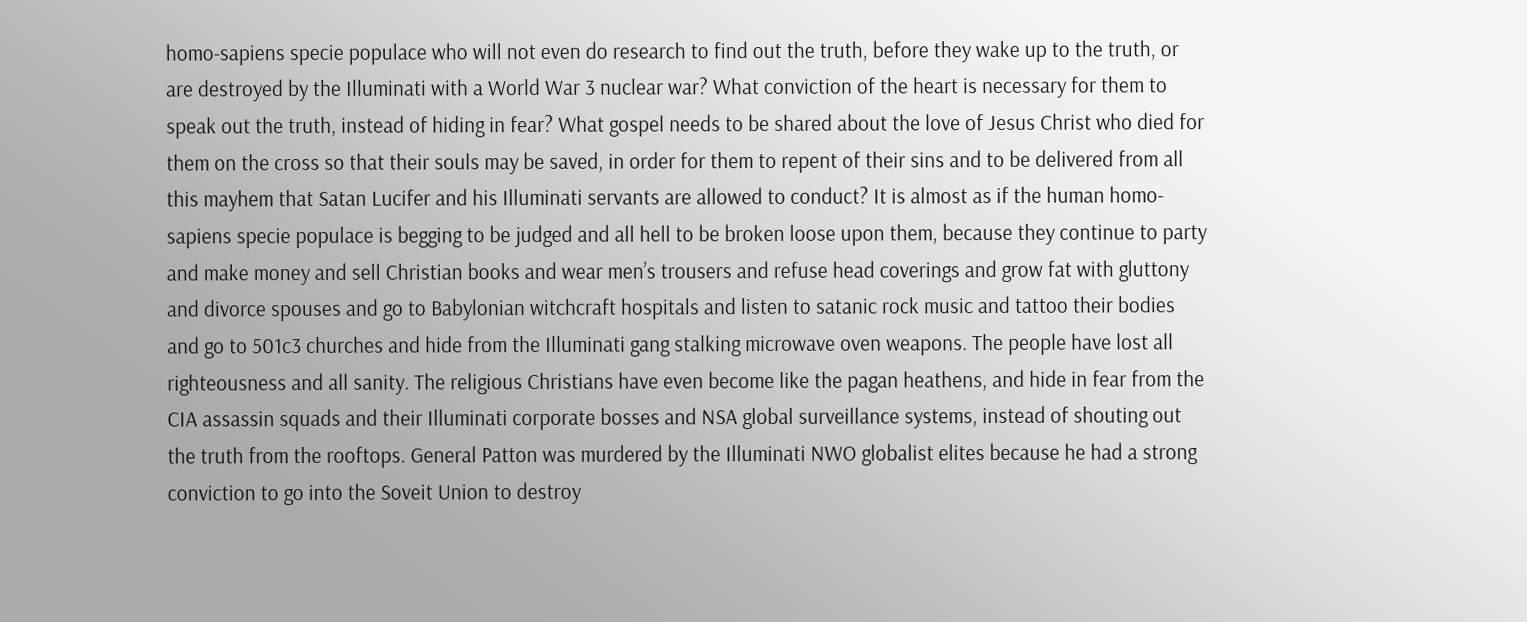homo-sapiens specie populace who will not even do research to find out the truth, before they wake up to the truth, or are destroyed by the Illuminati with a World War 3 nuclear war? What conviction of the heart is necessary for them to speak out the truth, instead of hiding in fear? What gospel needs to be shared about the love of Jesus Christ who died for them on the cross so that their souls may be saved, in order for them to repent of their sins and to be delivered from all this mayhem that Satan Lucifer and his Illuminati servants are allowed to conduct? It is almost as if the human homo-sapiens specie populace is begging to be judged and all hell to be broken loose upon them, because they continue to party and make money and sell Christian books and wear men’s trousers and refuse head coverings and grow fat with gluttony and divorce spouses and go to Babylonian witchcraft hospitals and listen to satanic rock music and tattoo their bodies and go to 501c3 churches and hide from the Illuminati gang stalking microwave oven weapons. The people have lost all righteousness and all sanity. The religious Christians have even become like the pagan heathens, and hide in fear from the CIA assassin squads and their Illuminati corporate bosses and NSA global surveillance systems, instead of shouting out the truth from the rooftops. General Patton was murdered by the Illuminati NWO globalist elites because he had a strong conviction to go into the Soveit Union to destroy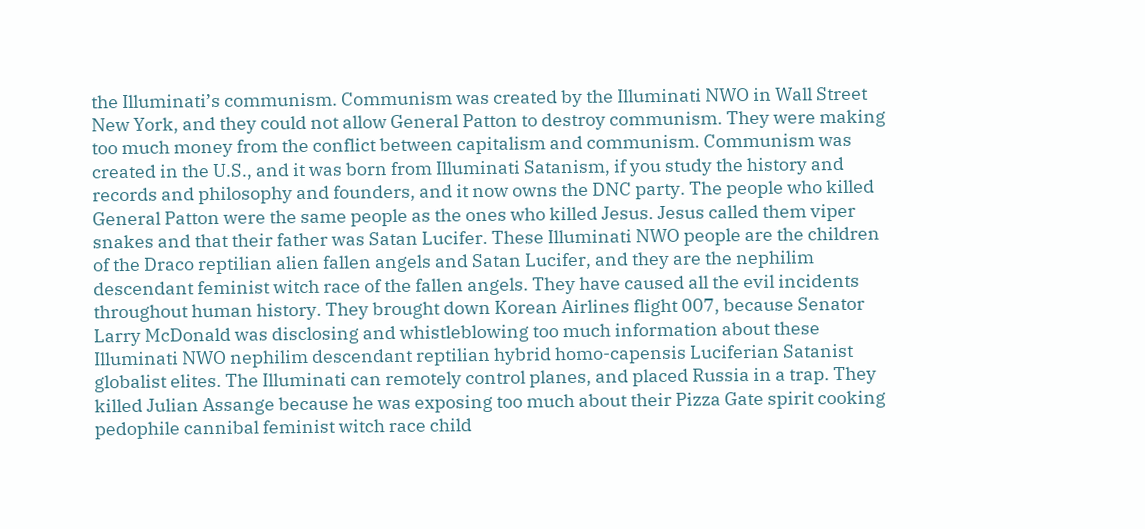the Illuminati’s communism. Communism was created by the Illuminati NWO in Wall Street New York, and they could not allow General Patton to destroy communism. They were making too much money from the conflict between capitalism and communism. Communism was created in the U.S., and it was born from Illuminati Satanism, if you study the history and records and philosophy and founders, and it now owns the DNC party. The people who killed General Patton were the same people as the ones who killed Jesus. Jesus called them viper snakes and that their father was Satan Lucifer. These Illuminati NWO people are the children of the Draco reptilian alien fallen angels and Satan Lucifer, and they are the nephilim descendant feminist witch race of the fallen angels. They have caused all the evil incidents throughout human history. They brought down Korean Airlines flight 007, because Senator Larry McDonald was disclosing and whistleblowing too much information about these Illuminati NWO nephilim descendant reptilian hybrid homo-capensis Luciferian Satanist globalist elites. The Illuminati can remotely control planes, and placed Russia in a trap. They killed Julian Assange because he was exposing too much about their Pizza Gate spirit cooking pedophile cannibal feminist witch race child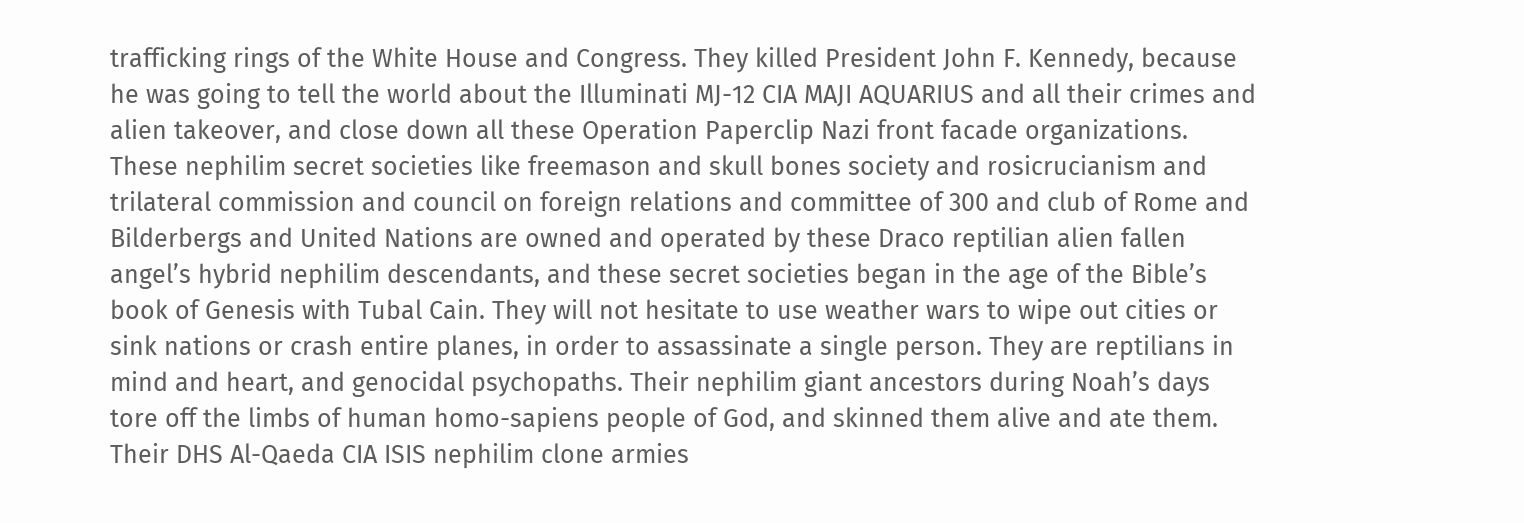trafficking rings of the White House and Congress. They killed President John F. Kennedy, because he was going to tell the world about the Illuminati MJ-12 CIA MAJI AQUARIUS and all their crimes and alien takeover, and close down all these Operation Paperclip Nazi front facade organizations. These nephilim secret societies like freemason and skull bones society and rosicrucianism and trilateral commission and council on foreign relations and committee of 300 and club of Rome and Bilderbergs and United Nations are owned and operated by these Draco reptilian alien fallen angel’s hybrid nephilim descendants, and these secret societies began in the age of the Bible’s book of Genesis with Tubal Cain. They will not hesitate to use weather wars to wipe out cities or sink nations or crash entire planes, in order to assassinate a single person. They are reptilians in mind and heart, and genocidal psychopaths. Their nephilim giant ancestors during Noah’s days tore off the limbs of human homo-sapiens people of God, and skinned them alive and ate them. Their DHS Al-Qaeda CIA ISIS nephilim clone armies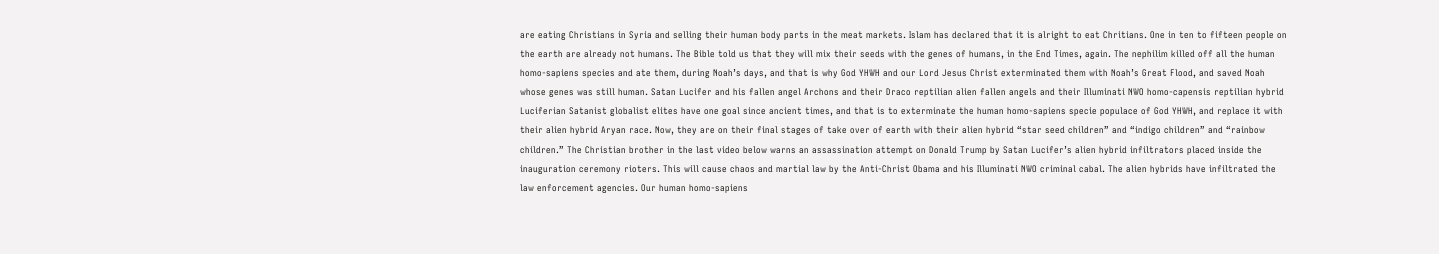are eating Christians in Syria and selling their human body parts in the meat markets. Islam has declared that it is alright to eat Chritians. One in ten to fifteen people on the earth are already not humans. The Bible told us that they will mix their seeds with the genes of humans, in the End Times, again. The nephilim killed off all the human homo-sapiens species and ate them, during Noah’s days, and that is why God YHWH and our Lord Jesus Christ exterminated them with Noah’s Great Flood, and saved Noah whose genes was still human. Satan Lucifer and his fallen angel Archons and their Draco reptilian alien fallen angels and their Illuminati NWO homo-capensis reptilian hybrid Luciferian Satanist globalist elites have one goal since ancient times, and that is to exterminate the human homo-sapiens specie populace of God YHWH, and replace it with their alien hybrid Aryan race. Now, they are on their final stages of take over of earth with their alien hybrid “star seed children” and “indigo children” and “rainbow children.” The Christian brother in the last video below warns an assassination attempt on Donald Trump by Satan Lucifer’s alien hybrid infiltrators placed inside the inauguration ceremony rioters. This will cause chaos and martial law by the Anti-Christ Obama and his Illuminati NWO criminal cabal. The alien hybrids have infiltrated the law enforcement agencies. Our human homo-sapiens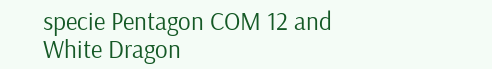specie Pentagon COM 12 and White Dragon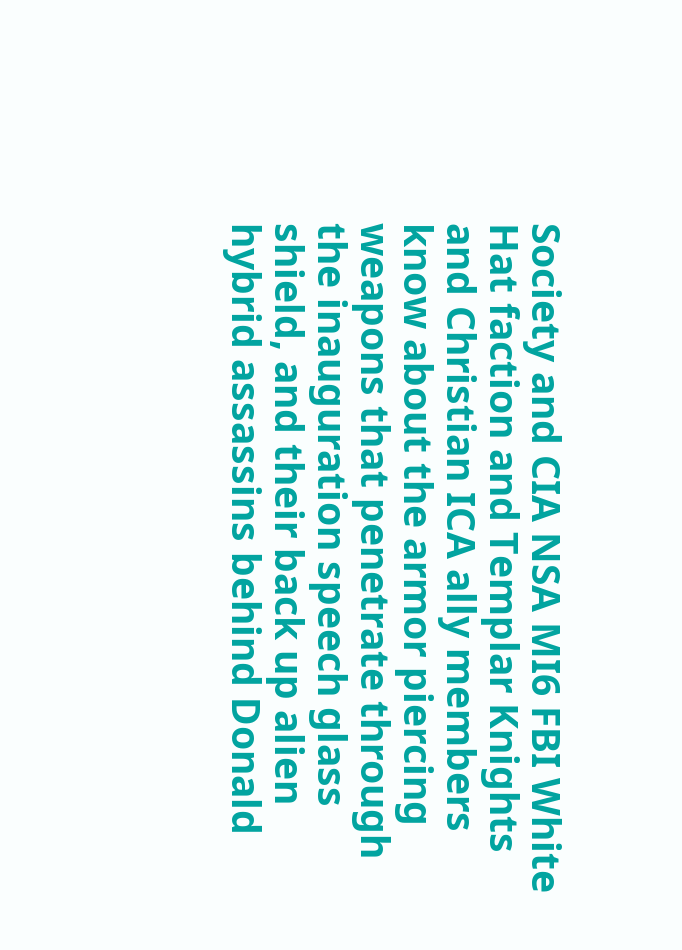Society and CIA NSA MI6 FBI White Hat faction and Templar Knights and Christian ICA ally members know about the armor piercing weapons that penetrate through the inauguration speech glass shield, and their back up alien hybrid assassins behind Donald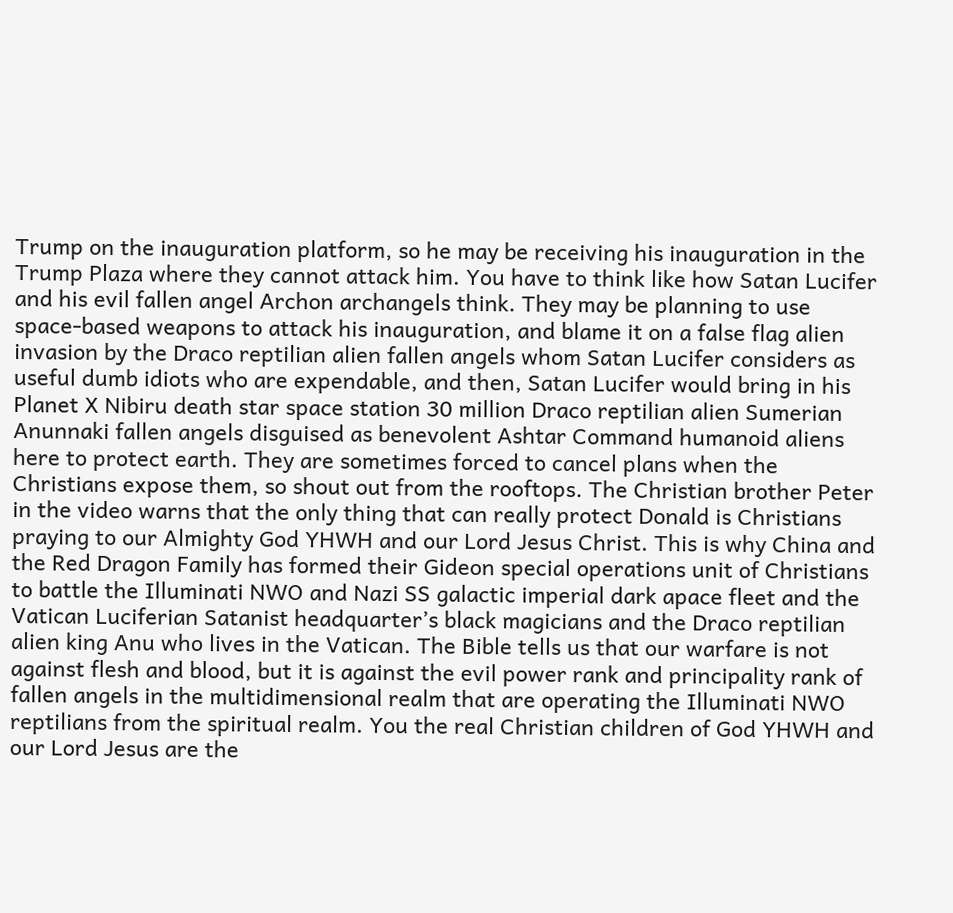Trump on the inauguration platform, so he may be receiving his inauguration in the Trump Plaza where they cannot attack him. You have to think like how Satan Lucifer and his evil fallen angel Archon archangels think. They may be planning to use space-based weapons to attack his inauguration, and blame it on a false flag alien invasion by the Draco reptilian alien fallen angels whom Satan Lucifer considers as useful dumb idiots who are expendable, and then, Satan Lucifer would bring in his Planet X Nibiru death star space station 30 million Draco reptilian alien Sumerian Anunnaki fallen angels disguised as benevolent Ashtar Command humanoid aliens here to protect earth. They are sometimes forced to cancel plans when the Christians expose them, so shout out from the rooftops. The Christian brother Peter in the video warns that the only thing that can really protect Donald is Christians praying to our Almighty God YHWH and our Lord Jesus Christ. This is why China and the Red Dragon Family has formed their Gideon special operations unit of Christians to battle the Illuminati NWO and Nazi SS galactic imperial dark apace fleet and the Vatican Luciferian Satanist headquarter’s black magicians and the Draco reptilian alien king Anu who lives in the Vatican. The Bible tells us that our warfare is not against flesh and blood, but it is against the evil power rank and principality rank of fallen angels in the multidimensional realm that are operating the Illuminati NWO reptilians from the spiritual realm. You the real Christian children of God YHWH and our Lord Jesus are the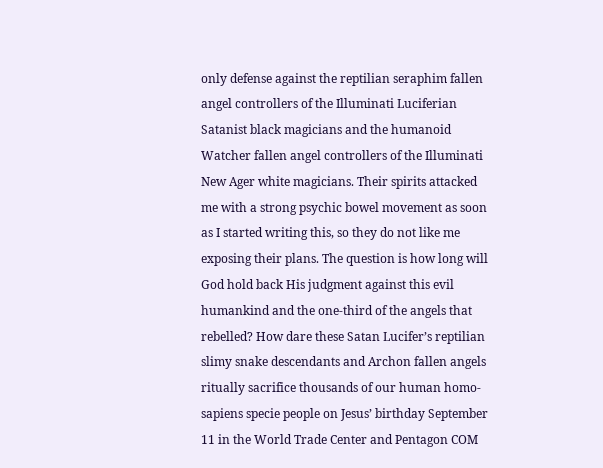only defense against the reptilian seraphim fallen angel controllers of the Illuminati Luciferian Satanist black magicians and the humanoid Watcher fallen angel controllers of the Illuminati New Ager white magicians. Their spirits attacked me with a strong psychic bowel movement as soon as I started writing this, so they do not like me exposing their plans. The question is how long will God hold back His judgment against this evil humankind and the one-third of the angels that rebelled? How dare these Satan Lucifer’s reptilian slimy snake descendants and Archon fallen angels ritually sacrifice thousands of our human homo-sapiens specie people on Jesus’ birthday September 11 in the World Trade Center and Pentagon COM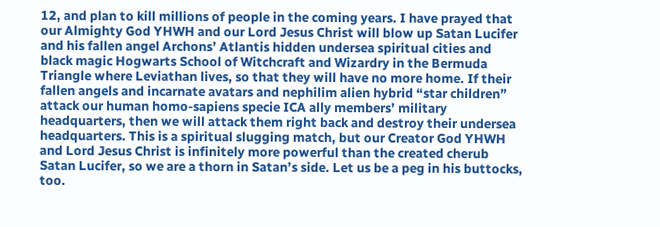12, and plan to kill millions of people in the coming years. I have prayed that our Almighty God YHWH and our Lord Jesus Christ will blow up Satan Lucifer and his fallen angel Archons’ Atlantis hidden undersea spiritual cities and black magic Hogwarts School of Witchcraft and Wizardry in the Bermuda Triangle where Leviathan lives, so that they will have no more home. If their fallen angels and incarnate avatars and nephilim alien hybrid “star children” attack our human homo-sapiens specie ICA ally members’ military headquarters, then we will attack them right back and destroy their undersea headquarters. This is a spiritual slugging match, but our Creator God YHWH and Lord Jesus Christ is infinitely more powerful than the created cherub Satan Lucifer, so we are a thorn in Satan’s side. Let us be a peg in his buttocks, too.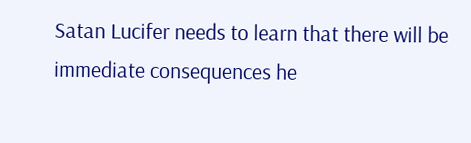Satan Lucifer needs to learn that there will be immediate consequences he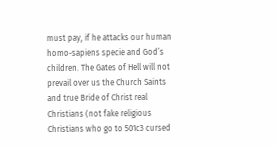must pay, if he attacks our human homo-sapiens specie and God’s children. The Gates of Hell will not prevail over us the Church Saints and true Bride of Christ real Christians (not fake religious Christians who go to 501c3 cursed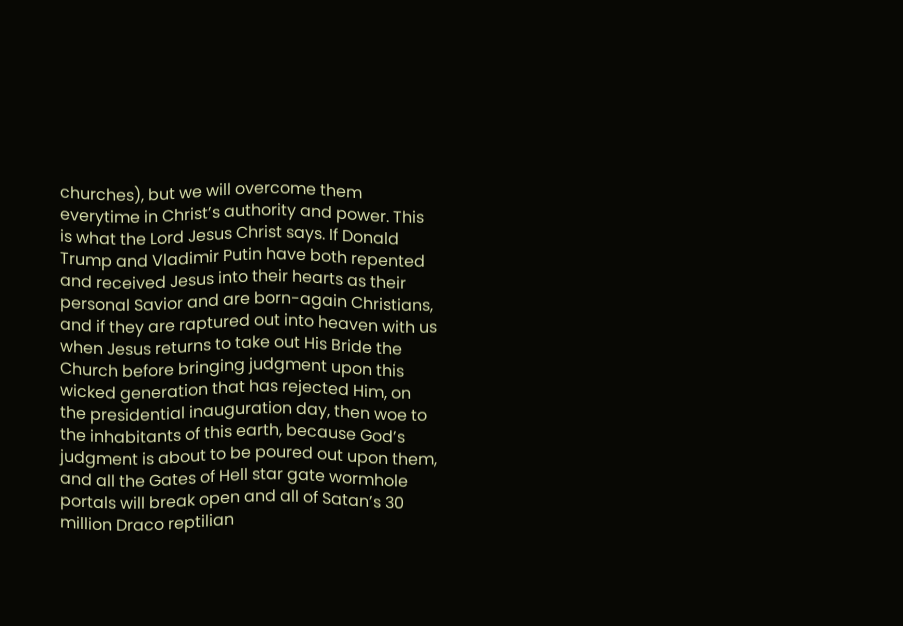churches), but we will overcome them everytime in Christ’s authority and power. This is what the Lord Jesus Christ says. If Donald Trump and Vladimir Putin have both repented and received Jesus into their hearts as their personal Savior and are born-again Christians, and if they are raptured out into heaven with us when Jesus returns to take out His Bride the Church before bringing judgment upon this wicked generation that has rejected Him, on the presidential inauguration day, then woe to the inhabitants of this earth, because God’s judgment is about to be poured out upon them, and all the Gates of Hell star gate wormhole portals will break open and all of Satan’s 30 million Draco reptilian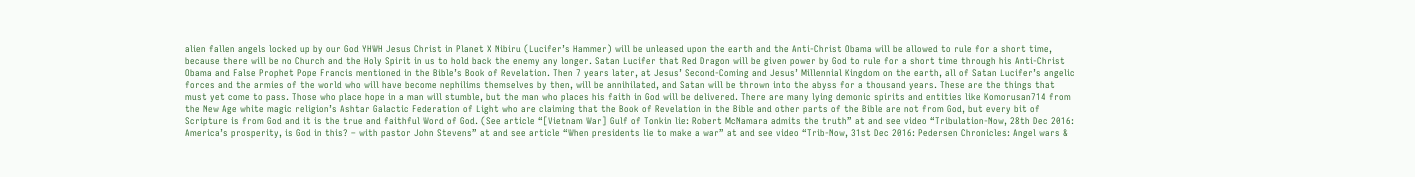alien fallen angels locked up by our God YHWH Jesus Christ in Planet X Nibiru (Lucifer’s Hammer) will be unleased upon the earth and the Anti-Christ Obama will be allowed to rule for a short time, because there will be no Church and the Holy Spirit in us to hold back the enemy any longer. Satan Lucifer that Red Dragon will be given power by God to rule for a short time through his Anti-Christ Obama and False Prophet Pope Francis mentioned in the Bible’s Book of Revelation. Then 7 years later, at Jesus’ Second-Coming and Jesus’ Millennial Kingdom on the earth, all of Satan Lucifer’s angelic forces and the armies of the world who will have become nephilims themselves by then, will be annihilated, and Satan will be thrown into the abyss for a thousand years. These are the things that must yet come to pass. Those who place hope in a man will stumble, but the man who places his faith in God will be delivered. There are many lying demonic spirits and entities like Komorusan714 from the New Age white magic religion’s Ashtar Galactic Federation of Light who are claiming that the Book of Revelation in the Bible and other parts of the Bible are not from God, but every bit of Scripture is from God and it is the true and faithful Word of God. (See article “[Vietnam War] Gulf of Tonkin lie: Robert McNamara admits the truth” at and see video “Tribulation-Now, 28th Dec 2016: America’s prosperity, is God in this? – with pastor John Stevens” at and see article “When presidents lie to make a war” at and see video “Trib-Now, 31st Dec 2016: Pedersen Chronicles: Angel wars &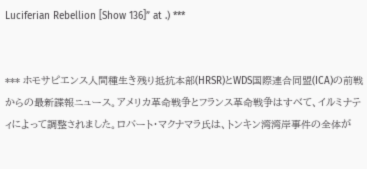Luciferian Rebellion [Show 136]” at .) ***


*** ホモサピエンス人間種生き残り抵抗本部(HRSR)とWDS国際連合同盟(ICA)の前戦からの最新諜報ニュース。アメリカ革命戦争とフランス革命戦争はすべて、イルミナティによって調整されました。ロバート・マクナマラ氏は、トンキン湾湾岸事件の全体が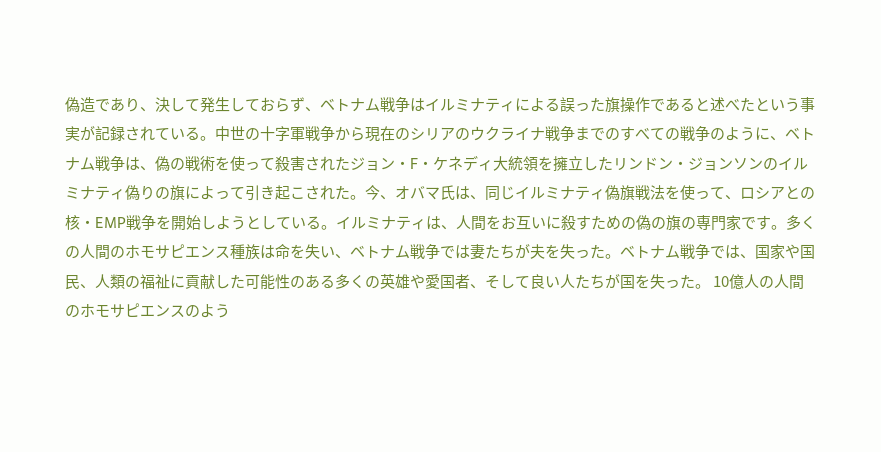偽造であり、決して発生しておらず、ベトナム戦争はイルミナティによる誤った旗操作であると述べたという事実が記録されている。中世の十字軍戦争から現在のシリアのウクライナ戦争までのすべての戦争のように、ベトナム戦争は、偽の戦術を使って殺害されたジョン・F・ケネディ大統領を擁立したリンドン・ジョンソンのイルミナティ偽りの旗によって引き起こされた。今、オバマ氏は、同じイルミナティ偽旗戦法を使って、ロシアとの核・EMP戦争を開始しようとしている。イルミナティは、人間をお互いに殺すための偽の旗の専門家です。多くの人間のホモサピエンス種族は命を失い、ベトナム戦争では妻たちが夫を失った。ベトナム戦争では、国家や国民、人類の福祉に貢献した可能性のある多くの英雄や愛国者、そして良い人たちが国を失った。 10億人の人間のホモサピエンスのよう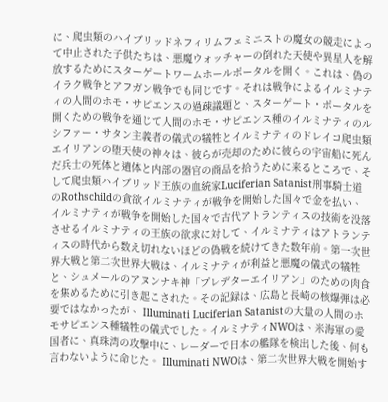に、爬虫類のハイブリッドネフィリムフェミニストの魔女の競走によって中止された子供たちは、悪魔ウォッチャーの倒れた天使や異星人を解放するためにスターゲートワームホールポータルを開く。これは、偽のイラク戦争とアフガン戦争でも同じです。それは戦争によるイルミナティの人間のホモ・サピエンスの過疎議題と、スターゲート・ポータルを開くための戦争を通じて人間のホモ・サピエンス種のイルミナティのルシファー・サタン主義者の儀式の犠牲とイルミナティのドレイコ爬虫類エイリアンの堕天使の神々は、彼らが売却のために彼らの宇宙船に死んだ兵士の死体と遺体と内部の器官の商品を拾うために来るところで、そして爬虫類ハイブリッド王族の血統家Luciferian Satanist刑事騎士道のRothschildの貪欲イルミナティが戦争を開始した国々で金を払い、イルミナティが戦争を開始した国々で古代アトランティスの技術を没落させるイルミナティの王族の欲求に対して、イルミナティはアトランティスの時代から数え切れないほどの偽戦を続けてきた数年前。第一次世界大戦と第二次世界大戦は、イルミナティが利益と悪魔の儀式の犠牲と、シュメールのアヌンナキ神「プレデターエイリアン」のための肉食を集めるために引き起こされた。その記録は、広島と長崎の核爆弾は必要ではなかったが、 Illuminati Luciferian Satanistの大量の人間のホモサピエンス種犠牲の儀式でした。イルミナティNWOは、米海軍の愛国者に、真珠湾の攻撃中に、レーダーで日本の艦隊を検出した後、何も言わないように命じた。 Illuminati NWOは、第二次世界大戦を開始す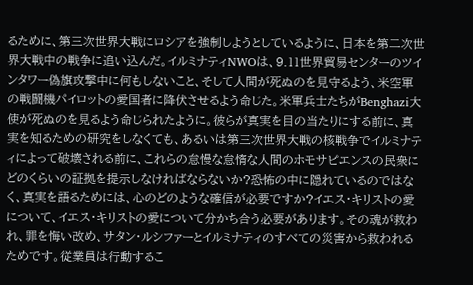るために、第三次世界大戦にロシアを強制しようとしているように、日本を第二次世界大戦中の戦争に追い込んだ。イルミナティNWOは、9.11世界貿易センターのツインタワー偽旗攻撃中に何もしないこと、そして人間が死ぬのを見守るよう、米空軍の戦闘機パイロットの愛国者に降伏させるよう命じた。米軍兵士たちがBenghazi大使が死ぬのを見るよう命じられたように。彼らが真実を目の当たりにする前に、真実を知るための研究をしなくても、あるいは第三次世界大戦の核戦争でイルミナティによって破壊される前に、これらの怠慢な怠惰な人間のホモサピエンスの民衆にどのくらいの証拠を提示しなければならないか?恐怖の中に隠れているのではなく、真実を語るためには、心のどのような確信が必要ですか?イエス・キリストの愛について、イエス・キリストの愛について分かち合う必要があります。その魂が救われ、罪を悔い改め、サタン・ルシファーとイルミナティのすべての災害から救われるためです。従業員は行動するこ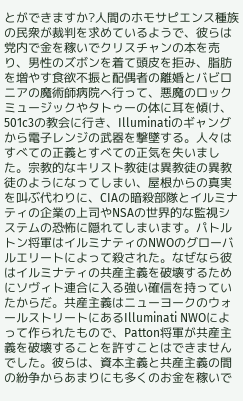とができますか?人間のホモサピエンス種族の民衆が裁判を求めているようで、彼らは党内で金を稼いでクリスチャンの本を売り、男性のズボンを着て頭皮を拒み、脂肪を増やす食欲不振と配偶者の離婚とバビロニアの魔術師病院へ行って、悪魔のロックミュージックやタトゥーの体に耳を傾け、501c3の教会に行き、Illuminatiのギャングから電子レンジの武器を撃墜する。人々はすべての正義とすべての正気を失いました。宗教的なキリスト教徒は異教徒の異教徒のようになってしまい、屋根からの真実を叫ぶ代わりに、CIAの暗殺部隊とイルミナティの企業の上司やNSAの世界的な監視システムの恐怖に隠れてしまいます。パトルトン将軍はイルミナティのNWOのグローバルエリートによって殺された。なぜなら彼はイルミナティの共産主義を破壊するためにソヴィト連合に入る強い確信を持っていたからだ。共産主義はニューヨークのウォールストリートにあるIlluminati NWOによって作られたもので、Patton将軍が共産主義を破壊することを許すことはできませんでした。彼らは、資本主義と共産主義の間の紛争からあまりにも多くのお金を稼いで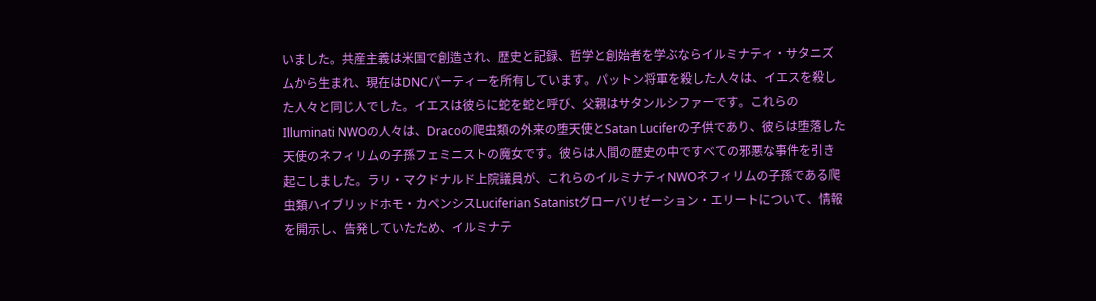いました。共産主義は米国で創造され、歴史と記録、哲学と創始者を学ぶならイルミナティ・サタニズムから生まれ、現在はDNCパーティーを所有しています。パットン将軍を殺した人々は、イエスを殺した人々と同じ人でした。イエスは彼らに蛇を蛇と呼び、父親はサタンルシファーです。これらのIlluminati NWOの人々は、Dracoの爬虫類の外来の堕天使とSatan Luciferの子供であり、彼らは堕落した天使のネフィリムの子孫フェミニストの魔女です。彼らは人間の歴史の中ですべての邪悪な事件を引き起こしました。ラリ・マクドナルド上院議員が、これらのイルミナティNWOネフィリムの子孫である爬虫類ハイブリッドホモ・カペンシスLuciferian Satanistグローバリゼーション・エリートについて、情報を開示し、告発していたため、イルミナテ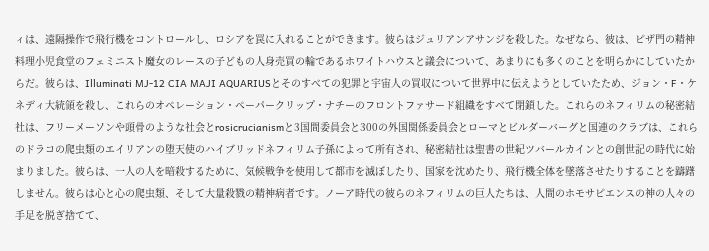ィは、遠隔操作で飛行機をコントロールし、ロシアを罠に入れることができます。彼らはジュリアンアサンジを殺した。なぜなら、彼は、ピザ門の精神料理小児食堂のフェミニスト魔女のレースの子どもの人身売買の輪であるホワイトハウスと議会について、あまりにも多くのことを明らかにしていたからだ。彼らは、Illuminati MJ-12 CIA MAJI AQUARIUSとそのすべての犯罪と宇宙人の買収について世界中に伝えようとしていたため、ジョン・F・ケネディ大統領を殺し、これらのオペレーション・ペーパークリップ・ナチーのフロントファサード組織をすべて閉鎖した。これらのネフィリムの秘密結社は、フリーメーソンや頭骨のような社会とrosicrucianismと3国間委員会と300の外国関係委員会とローマとビルダーバーグと国連のクラブは、これらのドラコの爬虫類のエイリアンの堕天使のハイブリッドネフィリム子孫によって所有され、秘密結社は聖書の世紀ツバールカインとの創世記の時代に始まりました。彼らは、一人の人を暗殺するために、気候戦争を使用して都市を滅ぼしたり、国家を沈めたり、飛行機全体を墜落させたりすることを躊躇しません。彼らは心と心の爬虫類、そして大量殺戮の精神病者です。ノーア時代の彼らのネフィリムの巨人たちは、人間のホモサピエンスの神の人々の手足を脱ぎ捨てて、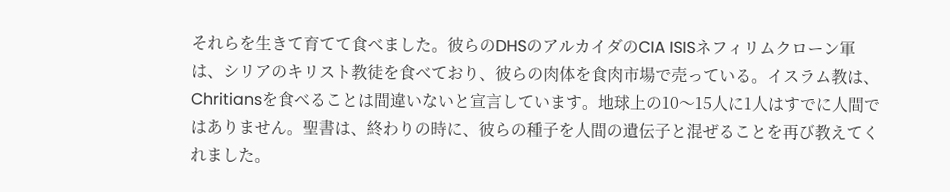それらを生きて育てて食べました。彼らのDHSのアルカイダのCIA ISISネフィリムクローン軍は、シリアのキリスト教徒を食べており、彼らの肉体を食肉市場で売っている。イスラム教は、Chritiansを食べることは間違いないと宣言しています。地球上の10〜15人に1人はすでに人間ではありません。聖書は、終わりの時に、彼らの種子を人間の遺伝子と混ぜることを再び教えてくれました。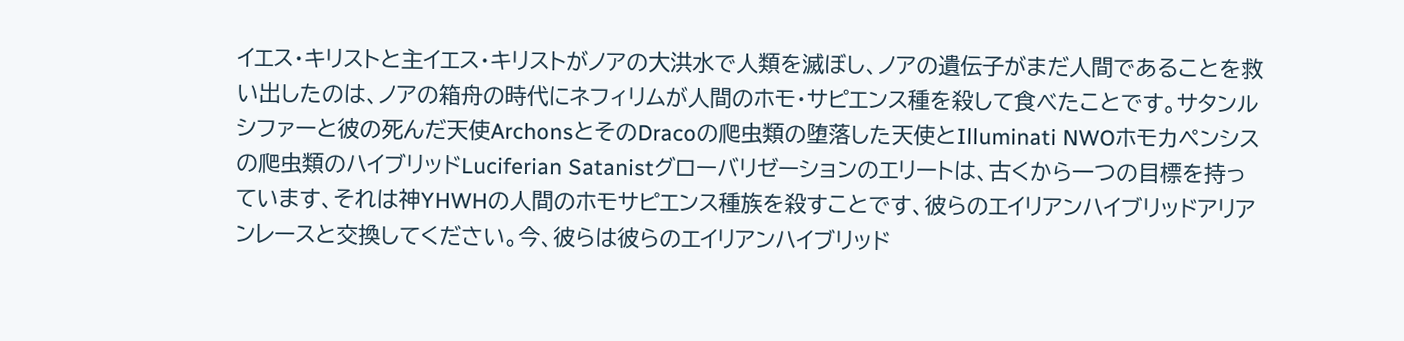イエス・キリストと主イエス・キリストがノアの大洪水で人類を滅ぼし、ノアの遺伝子がまだ人間であることを救い出したのは、ノアの箱舟の時代にネフィリムが人間のホモ・サピエンス種を殺して食べたことです。サタンルシファーと彼の死んだ天使ArchonsとそのDracoの爬虫類の堕落した天使とIlluminati NWOホモカペンシスの爬虫類のハイブリッドLuciferian Satanistグローバリゼーションのエリートは、古くから一つの目標を持っています、それは神YHWHの人間のホモサピエンス種族を殺すことです、彼らのエイリアンハイブリッドアリアンレースと交換してください。今、彼らは彼らのエイリアンハイブリッド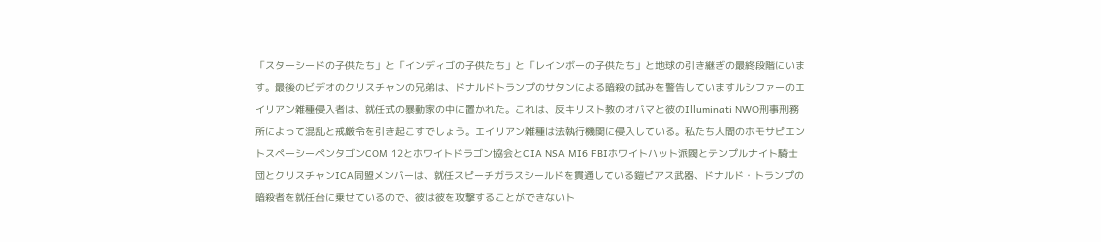「スターシードの子供たち」と「インディゴの子供たち」と「レインボーの子供たち」と地球の引き継ぎの最終段階にいます。最後のビデオのクリスチャンの兄弟は、ドナルドトランプのサタンによる暗殺の試みを警告していますルシファーのエイリアン雑種侵入者は、就任式の暴動家の中に置かれた。これは、反キリスト教のオバマと彼のIlluminati NWO刑事刑務所によって混乱と戒厳令を引き起こすでしょう。エイリアン雑種は法執行機関に侵入している。私たち人間のホモサピエントスペーシーペンタゴンCOM 12とホワイトドラゴン協会とCIA NSA MI6 FBIホワイトハット派閥とテンプルナイト騎士団とクリスチャンICA同盟メンバーは、就任スピーチガラスシールドを貫通している鎧ピアス武器、ドナルド・トランプの暗殺者を就任台に乗せているので、彼は彼を攻撃することができないト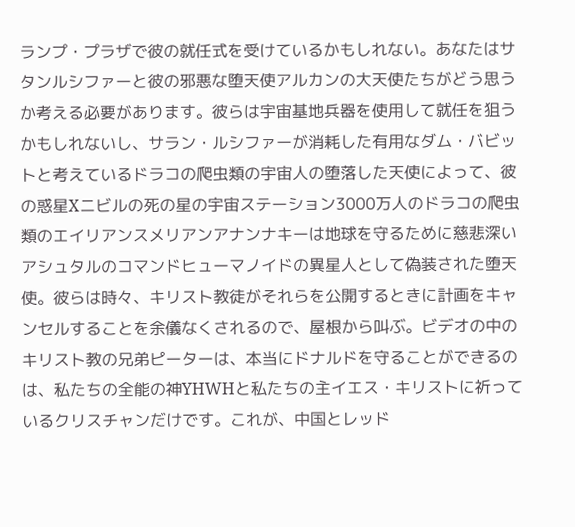ランプ・プラザで彼の就任式を受けているかもしれない。あなたはサタンルシファーと彼の邪悪な堕天使アルカンの大天使たちがどう思うか考える必要があります。彼らは宇宙基地兵器を使用して就任を狙うかもしれないし、サラン・ルシファーが消耗した有用なダム・バビットと考えているドラコの爬虫類の宇宙人の堕落した天使によって、彼の惑星Xニビルの死の星の宇宙ステーション3000万人のドラコの爬虫類のエイリアンスメリアンアナンナキーは地球を守るために慈悲深いアシュタルのコマンドヒューマノイドの異星人として偽装された堕天使。彼らは時々、キリスト教徒がそれらを公開するときに計画をキャンセルすることを余儀なくされるので、屋根から叫ぶ。ビデオの中のキリスト教の兄弟ピーターは、本当にドナルドを守ることができるのは、私たちの全能の神YHWHと私たちの主イエス・キリストに祈っているクリスチャンだけです。これが、中国とレッド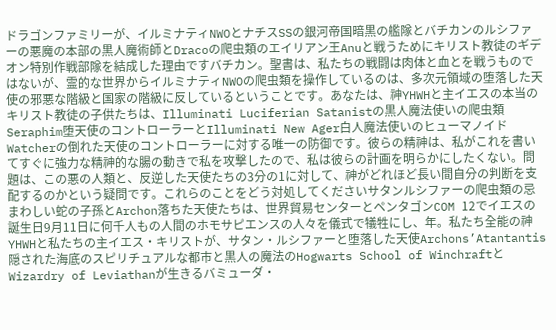ドラゴンファミリーが、イルミナティNWOとナチスSSの銀河帝国暗黒の艦隊とバチカンのルシファーの悪魔の本部の黒人魔術師とDracoの爬虫類のエイリアン王Anuと戦うためにキリスト教徒のギデオン特別作戦部隊を結成した理由ですバチカン。聖書は、私たちの戦闘は肉体と血とを戦うものではないが、霊的な世界からイルミナティNWOの爬虫類を操作しているのは、多次元領域の堕落した天使の邪悪な階級と国家の階級に反しているということです。あなたは、神YHWHと主イエスの本当のキリスト教徒の子供たちは、Illuminati Luciferian Satanistの黒人魔法使いの爬虫類Seraphim堕天使のコントローラーとIlluminati New Ager白人魔法使いのヒューマノイドWatcherの倒れた天使のコントローラーに対する唯一の防御です。彼らの精神は、私がこれを書いてすぐに強力な精神的な腸の動きで私を攻撃したので、私は彼らの計画を明らかにしたくない。問題は、この悪の人類と、反逆した天使たちの3分の1に対して、神がどれほど長い間自分の判断を支配するのかという疑問です。これらのことをどう対処してくださいサタンルシファーの爬虫類の忌まわしい蛇の子孫とArchon落ちた天使たちは、世界貿易センターとペンタゴンCOM 12でイエスの誕生日9月11日に何千人もの人間のホモサピエンスの人々を儀式で犠牲にし、年。私たち全能の神YHWHと私たちの主イエス・キリストが、サタン・ルシファーと堕落した天使Archons’Atantantis隠された海底のスピリチュアルな都市と黒人の魔法のHogwarts School of WinchraftとWizardry of Leviathanが生きるバミューダ・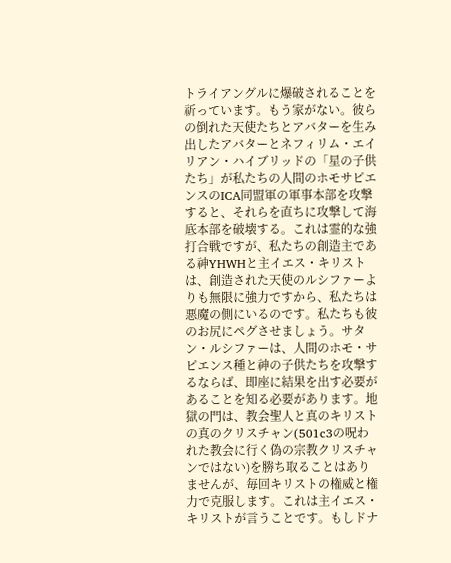トライアングルに爆破されることを祈っています。もう家がない。彼らの倒れた天使たちとアバターを生み出したアバターとネフィリム・エイリアン・ハイブリッドの「星の子供たち」が私たちの人間のホモサピエンスのICA同盟軍の軍事本部を攻撃すると、それらを直ちに攻撃して海底本部を破壊する。これは霊的な強打合戦ですが、私たちの創造主である神YHWHと主イエス・キリストは、創造された天使のルシファーよりも無限に強力ですから、私たちは悪魔の側にいるのです。私たちも彼のお尻にペグさせましょう。サタン・ルシファーは、人間のホモ・サピエンス種と神の子供たちを攻撃するならば、即座に結果を出す必要があることを知る必要があります。地獄の門は、教会聖人と真のキリストの真のクリスチャン(501c3の呪われた教会に行く偽の宗教クリスチャンではない)を勝ち取ることはありませんが、毎回キリストの権威と権力で克服します。これは主イエス・キリストが言うことです。もしドナ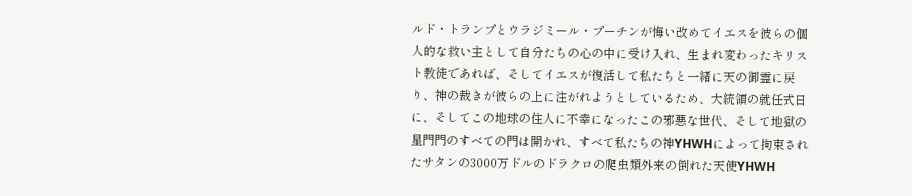ルド・トランプとウラジミール・プーチンが悔い改めてイエスを彼らの個人的な救い主として自分たちの心の中に受け入れ、生まれ変わったキリスト教徒であれば、そしてイエスが復活して私たちと一緒に天の御霊に戻り、神の裁きが彼らの上に注がれようとしているため、大統領の就任式日に、そしてこの地球の住人に不幸になったこの邪悪な世代、そして地獄の星門門のすべての門は開かれ、すべて私たちの神YHWHによって拘束されたサタンの3000万ドルのドラクロの爬虫類外来の倒れた天使YHWH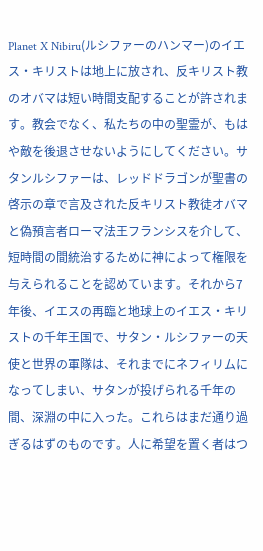Planet X Nibiru(ルシファーのハンマー)のイエス・キリストは地上に放され、反キリスト教のオバマは短い時間支配することが許されます。教会でなく、私たちの中の聖霊が、もはや敵を後退させないようにしてください。サタンルシファーは、レッドドラゴンが聖書の啓示の章で言及された反キリスト教徒オバマと偽預言者ローマ法王フランシスを介して、短時間の間統治するために神によって権限を与えられることを認めています。それから7年後、イエスの再臨と地球上のイエス・キリストの千年王国で、サタン・ルシファーの天使と世界の軍隊は、それまでにネフィリムになってしまい、サタンが投げられる千年の間、深淵の中に入った。これらはまだ通り過ぎるはずのものです。人に希望を置く者はつ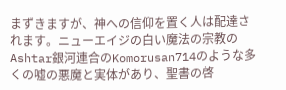まずきますが、神への信仰を置く人は配達されます。ニューエイジの白い魔法の宗教のAshtar銀河連合のKomorusan714のような多くの嘘の悪魔と実体があり、聖書の啓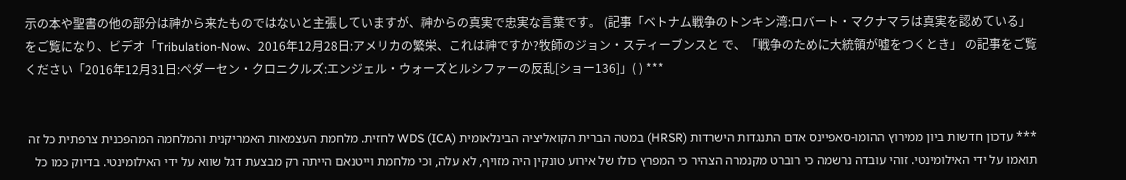示の本や聖書の他の部分は神から来たものではないと主張していますが、神からの真実で忠実な言葉です。 (記事「ベトナム戦争のトンキン湾:ロバート・マクナマラは真実を認めている」 をご覧になり、ビデオ「Tribulation-Now、2016年12月28日:アメリカの繁栄、これは神ですか?牧師のジョン・スティーブンスと で、「戦争のために大統領が嘘をつくとき」 の記事をご覧ください「2016年12月31日:ペダーセン・クロニクルズ:エンジェル・ウォーズとルシファーの反乱[ショー136]」( ) ***


*** עדכון חדשות ביון ממירוץ ההומו-סאפיינס אדם התנגדות הישרדות (HRSR) במטה הברית הקואליציה הבינלאומית WDS (ICA) לחזית. מלחמת העצמאות האמריקנית והמלחמה המהפכנית צרפתית כל זה תואמו על ידי האילומינטי. זוהי עובדה נרשמה כי רוברט מקנמרה הצהיר כי המפרץ כולו של אירוע טונקין היה מזויף, לא עלה, וכי מלחמת וייטנאם הייתה רק מבצעת דגל שווא על ידי האילומינטי. בדיוק כמו כל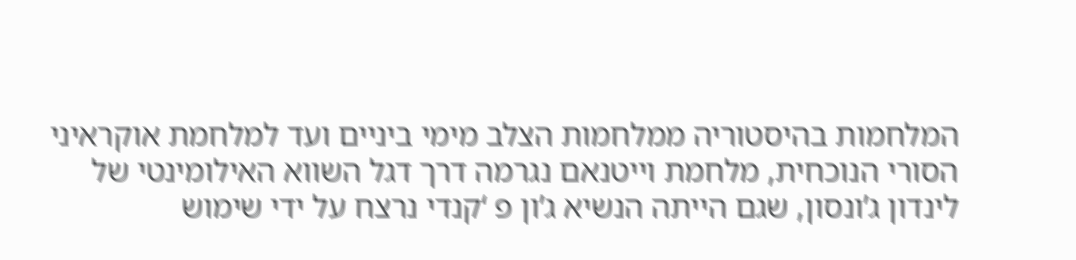המלחמות בהיסטוריה ממלחמות הצלב מימי ביניים ועד למלחמת אוקראיני הסורי הנוכחית, מלחמת וייטנאם נגרמה דרך דגל השווא האילומינטי של לינדון ג’ונסון, שגם הייתה הנשיא ג’ון פ ‘קנדי נרצח על ידי שימוש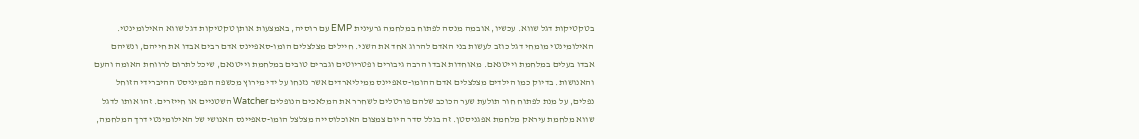בטקטיקות דגל שווא. עכשיו, אובמה מנסה לפתוח במלחמה גרעינית EMP עם רוסיה, באמצעות אותן טקטיקות דגל שווא האילומינטי. האילומינטי מומחי דגל כוזב לעשות בני האדם להרוג אחד את השני. חיילים מצלצלים הומו-סאפיינס אדם רבים אבדו את חייהם, ונשיהם אבדו בעלים במלחמת וייטנאם. מאוחדות אבדו הרבה גיבורים ופטריוטים וגברים טובים במלחמת וייטנאם, שיכל לתרום לרווחת האומה והעם והאנושות. בדיוק כמו הילדים מצלצלים אדם ההומו-סאפיינס ממיליארדים אשר נזנחו על ידי מירוץ מכשפה הפמיניסט ההיברידי הזוחל נפלים, על מנת לפתוח חור תולעת שער הכוכב שלהם פורטלים לשחרר את המלאכים הנופלים Watcher השטניים או חייזרים. זהו אותו לדגל שווא מלחמת עיראק מלחמת אפגניסטן. זה בגלל סדר היום צמצום האוכלוסייה מצלצל הומו-סאפיינס האנושי של האילומינטי דרך המלחמה,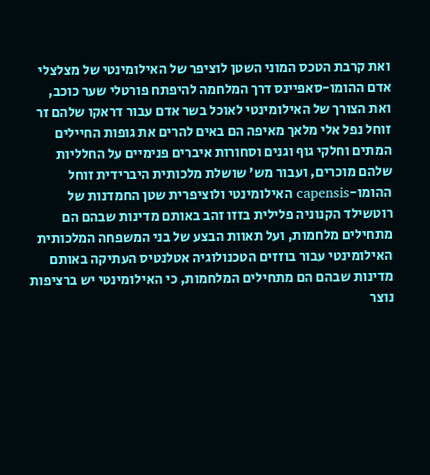ואת קרבת הטכס המוני השטן לוציפר של האילומינטי של מצלצלי אדם ההומו-סאפיינס דרך המלחמה להיפתח פורטלי שער כוכב, ואת הצורך של האילומינטי לאוכל בשר אדם עבור דראקו שלהם זר זוחל נפל אלי מלאך מאיפה הם באים להרים את גופות החיילים המתים וחלקי גוף וגנים וסחורות איברים פנימיים על החלליות שלהם מוכרים, ועבור מש’ שושלת מלכותית היברידית זוחל ההומו-capensis האילומינטי ולוציפרית שטן החמדנות של רוטשילד הקנוניה פלילית בזזו זהב באותם מדינות שבהם הם מתחילים מלחמות, ועל תאוות הבצע של בני המשפחה המלכותית האילומינטי עבור בוזזים הטכנולוגיה אטלנטיס העתיקה באותם מדינות שבהם הם מתחילים המלחמות, כי האילומינטי יש ברציפות נוצר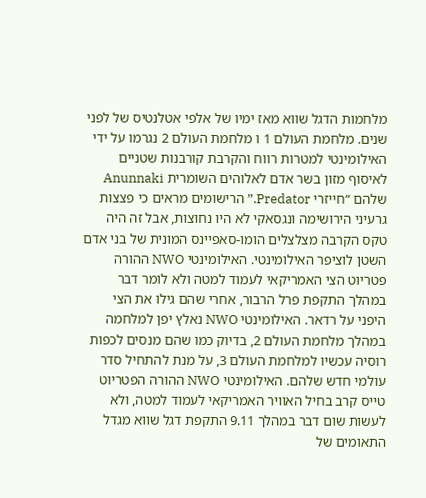מלחמות הדגל שווא מאז ימיו של אלפי אטלנטיס של לפני שנים. מלחמת העולם 1 ו מלחמת העולם 2 נגרמו על ידי האילומינטי למטרות רווח והקרבת קורבנות שטניים לאיסוף מזון בשר אדם לאלוהים השומרית Anunnaki שלהם “חייזרי Predator.” הרישומים מראים כי פצצות גרעיני הירושימה ונגסאקי לא היו נחוצות, אבל זה היה טקס הקרבה מצלצלים הומו-סאפיינס המונית של בני אדם השטן לוציפר האילומינטי. האילומינטי NWO ההורה פטריוט הצי האמריקאי לעמוד למטה ולא לומר דבר במהלך התקפת פרל הרבור, אחרי שהם גילו את הצי היפני על רדאר. האילומינטי NWO נאלץ יפן למלחמה במהלך מלחמת העולם 2, בדיוק כמו שהם מנסים לכפות רוסיה עכשיו למלחמת העולם 3, על מנת להתחיל סדר עולמי חדש שלהם. האילומינטי NWO ההורה הפטריוט טייס קרב בחיל האוויר האמריקאי לעמוד למטה, ולא לעשות שום דבר במהלך 9.11 התקפת דגל שווא מגדל התאומים של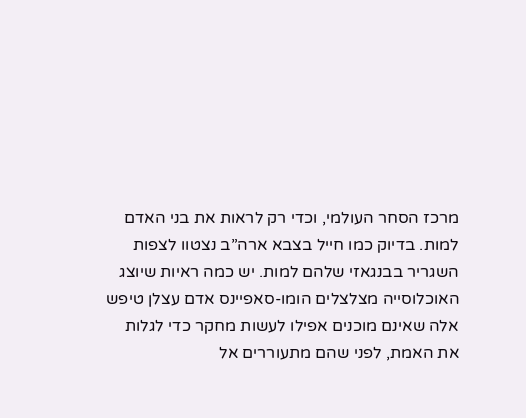מרכז הסחר העולמי, וכדי רק לראות את בני האדם למות. בדיוק כמו חייל בצבא ארה”ב נצטוו לצפות השגריר בבנגאזי שלהם למות. יש כמה ראיות שיוצג האוכלוסייה מצלצלים הומו-סאפיינס אדם עצלן טיפש אלה שאינם מוכנים אפילו לעשות מחקר כדי לגלות את האמת, לפני שהם מתעוררים אל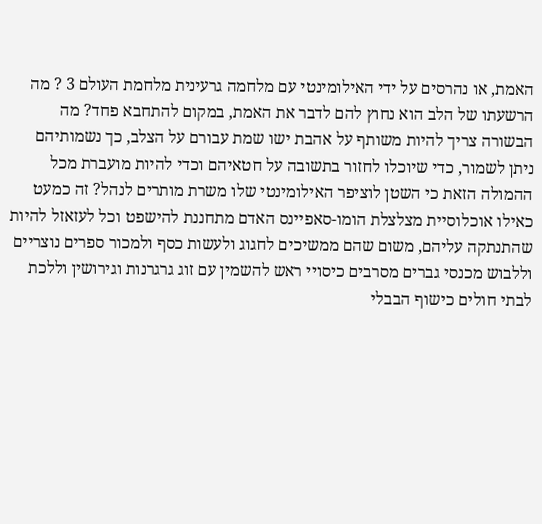האמת, או נהרסים על ידי האילומינטי עם מלחמה גרעינית מלחמת העולם 3 ? מה הרשעתו של הלב הוא נחוץ להם לדבר את האמת, במקום להתחבא פחד? מה הבשורה צריך להיות משותף על אהבת ישו שמת עבורם על הצלב, כך נשמותיהם ניתן לשמור, כדי שיוכלו לחזור בתשובה על חטאיהם וכדי להיות מועברת מכל ההמולה הזאת כי השטן לוציפר האילומינטי שלו משרת מותרים לנהל? זה כמעט כאילו אוכלוסיית מצלצלת הומו-סאפיינס האדם מתחננת להישפט וכל לעזאזל להיות שהתנתקה עליהם, משום שהם ממשיכים לחגוג ולעשות כסף ולמכור ספרים נוצריים וללבוש מכנסי גברים מסרבים כיסויי ראש להשמין עם זוג גרגרנות וגירושין וללכת לבתי חולים כישוף הבבלי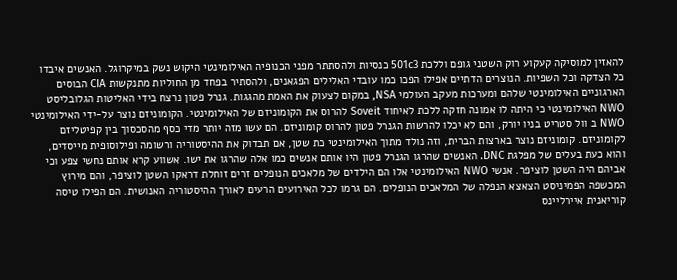להאזין למוסיקה קעקוע רוק השטני גופם וללכת 501c3 כנסיות ולהסתתר מפני הכנופיה האילומינטי היקוש נשק במיקרוגל. האנשים איבדו כל הצדקה וכל השפיות. הנוצרים הדתיים אפילו הפכו כמו עובדי האלילים הפגאנים, ולהסתיר בפחד מן החוליות מתנקשות CIA הבוסים הארגוניים האילומינטי שלהם ומערכות מעקב העולמי NSA, במקום לצעוק את האמת מהגגות. גנרל פטון נרצח בידי האליטות הגלובליסט NWO האילומינטי כי היתה לו אמונה חזקה ללכת לאיחוד Soveit להרוס את הקומוניזם של האילומינטי. הקומוניזם נוצר על-ידי האילומינטי NWO ב וול סטריט בניו יורק, והם לא יכלו להרשות הגנרל פטון להרוס קומוניזם. הם עשו מזה יותר מדי כסף מהסכסוך בין קפיטליזם לקומוניזם. קומוניזם נוצר בארצות הברית, וזה נולד מתוך האילומינטי כת שטן, אם תבדוק את ההיסטוריה ורשומה ופילוסופית מייסדים, והוא כעת בעלים של מפלגת DNC. האנשים שהרגו הגנרל פטון היו אותם אנשים כמו אלה שהרגו את ישו. אשווע קרא אותם נחשי צפע וכי אביהם היה השטן לוציפר. אנשי NWO האילומינטי אלו הם הילדים של מלאכים הנופלים זרים זוחלת דראקו השטן לוציפר, והם מירוץ המכשפה הפמיניסט הצאצא הנפלה של המלאכים הנופלים. הם גרמו לכל האירועים הרעים לאורך ההיסטוריה האנושית. הם הפילו טיסה קוריאנית איירליינס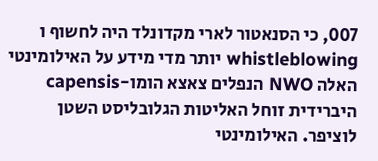007, כי הסנאטור לארי מקדונלד היה לחשוף ו whistleblowing יותר מדי מידע על האילומינטי האלה NWO הנפלים צאצא הומו-capensis היברידית זוחל האליטות הגלובליסט השטן לוציפר. האילומינטי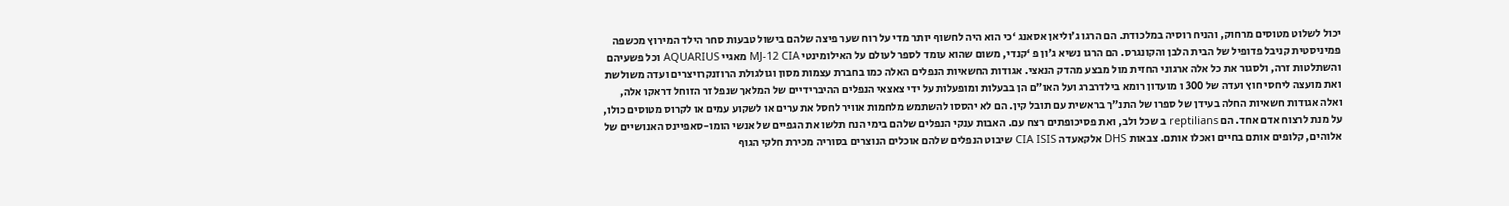יכול לשלוט מטוסים מרחוק, והניח רוסיה במלכודת. הם הרגו ג’וליאן אסאנג ‘כי הוא היה לחשוף יותר מדי על רוח שער פיצה שלהם בישול טבעות סחר הילד המירוץ מכשפה פמיניסטית קניבל פדופיל של הבית הלבן והקונגרס. הם הרגו נשיא ג’ון פ ‘קנדי, משום שהוא עומד לספר לעולם על האילומינטי MJ-12 CIA מאגיי AQUARIUS וכל פשעיהם והשתלטות זרה, ולסגור את כל אלה ארגוני החזית מול מבצע מהדק הנאצי. אגודות החשאיות הנפלים האלה כמו בחברת עצמות מסון וגולגולת הרוזנקרויצרים ועדה משולשת ואת מועצה ליחסי חוץ ועדה של 300 ו מועדון רומא בילדרברג ועל האו”ם הן בבעלות ומופעלות על ידי צאצאי הנפלים ההיברידיים של המלאך שנפל זר הזוחל דראקו אלה, ואלה אגודות חשאיות החלה בעידן של ספרו של התנ”ך בראשית עם תובל קין. הם לא יהססו להשתמש מלחמות אוויר לחסל את ערים או לשקוע עמים או לקרוס מטוסים כולו, על מנת לרצוח אדם אחד. הם reptilians ב שכל ולב, ואת פסיכופתים רצח עם. האבות ענקי הנפלים שלהם בימי הנח תלשו את הגפיים של אנשי הומו-סאפיינס האנושיים של אלוהים, קלופים אותם בחיים ואכלו אותם. צבאות DHS אלקאעדה CIA ISIS שיבוט הנפלים שלהם אוכלים הנוצרים בסוריה מכירת חלקי הגוף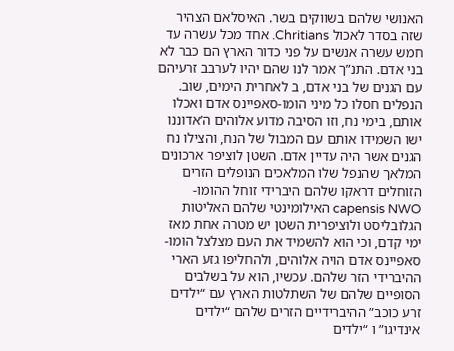האנושי שלהם בשווקים בשר. האיסלאם הצהיר שזה בסדר לאכול Chritians. אחד מכל עשרה עד חמש עשרה אנשים על פני כדור הארץ הם כבר לא בני אדם. התנ”ך אמר לנו שהם יהיו לערבב זרעיהם עם הגנים של בני אדם, ב לאחרית הימים, שוב. הנפלים חסלו כל מיני הומו-סאפיינס אדם ואכלו אותם, בימי נח, וזו הסיבה מדוע אלוהים ה’אדוננו ישו השמידו אותם עם המבול של הנח, והצילו נח הגנים אשר היה עדיין אדם. השטן לוציפר ארכונים המלאך שהנפל שלו המלאכים הנופלים הזרים הזוחלים דראקו שלהם היברידי זוחל ההומו-capensis NWO האילומינטי שלהם האליטות הגלובליסט ולוציפרית השטן יש מטרה אחת מאז ימי קדם, וכי הוא להשמיד את העם מצלצל הומו-סאפיינס אדם הויה אלוהים, ולהחליפו גזע הארי ההיברידי הזר שלהם. עכשיו, הוא על בשלבים הסופיים שלהם של השתלטות הארץ עם “ילדים זרע כוכב” ההיברידיים הזרים שלהם “ילדים אינדיגו” ו “ילדים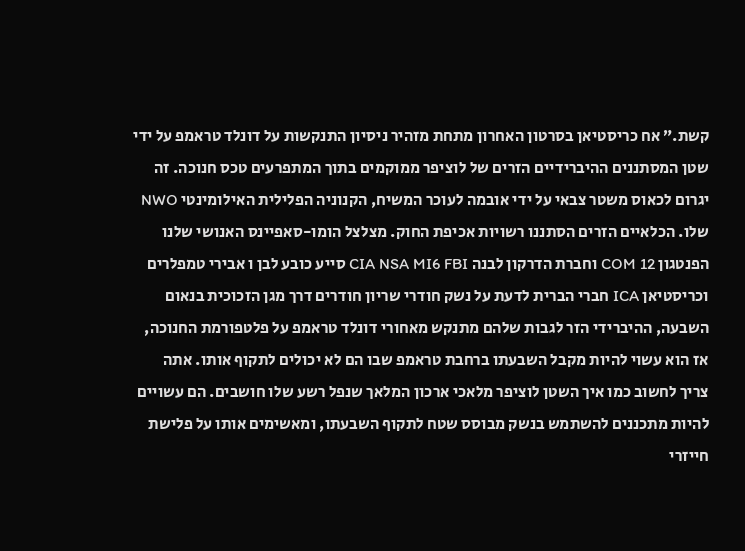קשת.” אח כריסטיאן בסרטון האחרון מתחת מזהיר ניסיון התנקשות על דונלד טראמפ על ידי שטן המסתננים ההיברידיים הזרים של לוציפר ממוקמים בתוך המתפרעים טכס חנוכה. זה יגרום לכאוס משטר צבאי על ידי אובמה לעוכר המשיח, הקנוניה הפלילית האילומינטי NWO שלו. הכלאיים הזרים הסתננו רשויות אכיפת החוק. מצלצל הומו-סאפיינס האנושי שלנו הפנטגון COM 12 וחברת הדרקון לבנה CIA NSA MI6 FBI סייע כובע לבן ו אבירי טמפלרים וכריסטיאן ICA חברי הברית לדעת על נשק חודרי שריון חודרים דרך מגן הזכוכית בנאום השבעה, ההיברידי הזר לגבות שלהם מתנקש מאחורי דונלד טראמפ על פלטפורמת החנוכה, אז הוא עשוי להיות מקבל השבעתו ברחבת טראמפ שבו הם לא יכולים לתקוף אותו. אתה צריך לחשוב כמו איך השטן לוציפר מלאכי ארכון המלאך שנפל רשע שלו חושבים. הם עשויים להיות מתכננים להשתמש בנשק מבוסס שטח לתקוף השבעתו, ומאשימים אותו על פלישת חייזרי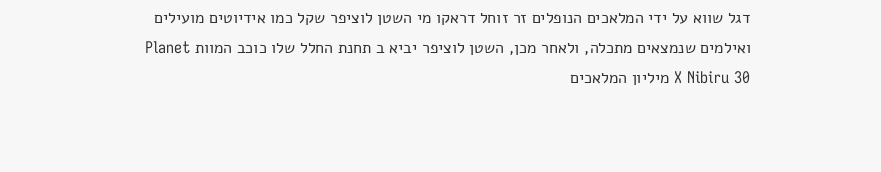דגל שווא על ידי המלאכים הנופלים זר זוחל דראקו מי השטן לוציפר שקל כמו אידיוטים מועילים ואילמים שנמצאים מתכלה, ולאחר מכן, השטן לוציפר יביא ב תחנת החלל שלו כוכב המוות Planet X Nibiru 30 מיליון המלאכים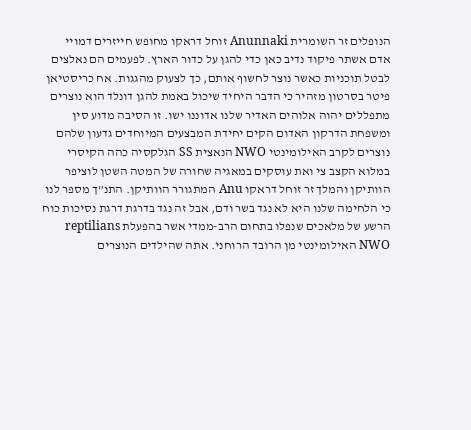הנופלים זר השומרית Anunnaki זוחל דראקו מחופש חייזרים דמויי אדם אשתר פיקוד נדיב כאן כדי להגן על כדור הארץ. לפעמים הם נאלצים לבטל תוכניות כאשר נוצר לחשוף אותם, כך לצעוק מהגגות. אח כריסטיאן פיטר בסרטון מזהיר כי הדבר היחיד שיכול באמת להגן דונלד הוא נוצרים מתפללים יהוה אלוהים האדיר שלנו אדוננו ישו. זו הסיבה מדוע סין ומשפחת הדרקון האדום הקים יחידת המבצעים המיוחדים גדעון שלהם נוצרים לקרב האילומינטי NWO הנאצית SS הגלקסיה כהה הקיסרי במלוא הקצב צי ואת עוסקים במאגיה שחורה של המטה השטן לוציפר הוותיקן והמלך זר זוחל דראקו Anu המתגורר הוותיקן. התנ”ך מספר לנו כי הלחימה שלנו היא לא נגד בשר ודם, אבל זה נגד בדרגת דרגת נסיכות כוח הרשע של מלאכים שנפלו בתחום הרב-ממדי אשר בהפעלת reptilians NWO האילומינטי מן הרובד הרוחני. אתה שהילדים הנוצרים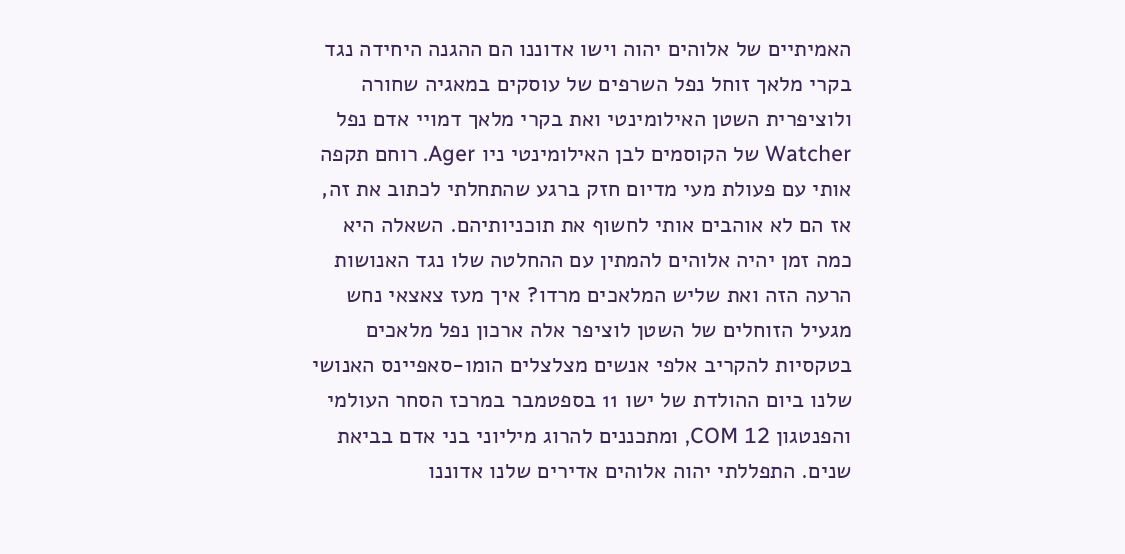האמיתיים של אלוהים יהוה וישו אדוננו הם ההגנה היחידה נגד בקרי מלאך זוחל נפל השרפים של עוסקים במאגיה שחורה ולוציפרית השטן האילומינטי ואת בקרי מלאך דמויי אדם נפל Watcher של הקוסמים לבן האילומינטי ניו Ager. רוחם תקפה אותי עם פעולת מעי מדיום חזק ברגע שהתחלתי לכתוב את זה, אז הם לא אוהבים אותי לחשוף את תוכניותיהם. השאלה היא כמה זמן יהיה אלוהים להמתין עם ההחלטה שלו נגד האנושות הרעה הזה ואת שליש המלאכים מרדו? איך מעז צאצאי נחש מגעיל הזוחלים של השטן לוציפר אלה ארכון נפל מלאכים בטקסיות להקריב אלפי אנשים מצלצלים הומו-סאפיינס האנושי שלנו ביום ההולדת של ישו 11 בספטמבר במרכז הסחר העולמי והפנטגון COM 12, ומתכננים להרוג מיליוני בני אדם בביאת שנים. התפללתי יהוה אלוהים אדירים שלנו אדוננו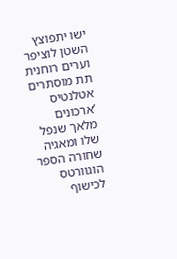ישו יתפוצץ השטן לוציפר וערים רוחנית תת מוסתרים אטלנטיס ‘ארכונים מלאך שנפל שלו ומאגיה שחורה הספר הוגוורטס לכישוף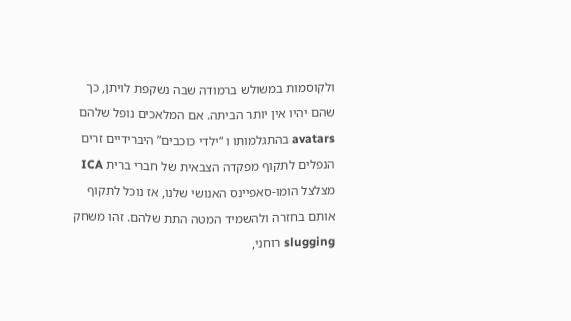ולקוסמות במשולש ברמודה שבה נשקפת לויתן, כך שהם יהיו אין יותר הביתה. אם המלאכים נופל שלהם avatars בהתגלמותו ו “ילדי כוכבים” היברידיים זרים הנפלים לתקוף מפקדה הצבאית של חברי ברית ICA מצלצל הומו-סאפיינס האנושי שלנו, אז נוכל לתקוף אותם בחזרה ולהשמיד המטה התת שלהם. זהו משחק slugging רוחני,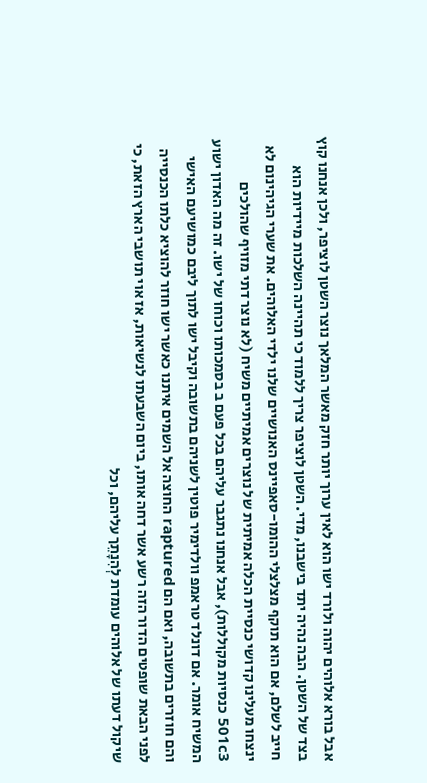אבל בורא אלוהים יהוה ולורד ישו הוא לאין ערוך יותר חזק מאשר המלאך נוצר השטן לוציפר, ולכן אנחנו קוץ בצד של השטן. הבה נהיה יתד בישבנו, מדי. השטן לוציפר צריך ללמוד כי תהיינה השלכות מיידיות הוא חייב לשלם, אם הוא תוקף מצלצלי ההומו-סאפיינס האנושיים שלנו ילדי האלוהים. את שערי הגיהינום לא ינצחו מעלינו קדושי כנסיית הכלה אמיתית של נוצרים אמיתיים משיח (לא נוצר דתי מזויף שהולכים 501c3 כנסיות מקוללות), אבל אנחנו נתגבר עליהם בכל פעם ב בסמכותו וכוחו של ישו. זה מה האדון ישוע המשיח אומר. אם דונלד טראמפ וולדימיר פוטין לשניהם בתשובה וקיבל ישו לתוך ליבם כמושיעם האישי והם חוזרים בתשובה, ואם הם raptured החוצה אל השמים איתנו כאשר ישו חוזר להוציא כלתו הכנסייה לפני הבאת שופטים הדור הזה רשע אשר דחה אותו, ביום השבעתו לנשיאות, אז אוי תושבי הארץ הזאת, כי שיקול דעתו של אלוהים עומדת לְהִנָתֵך עליהם, וכל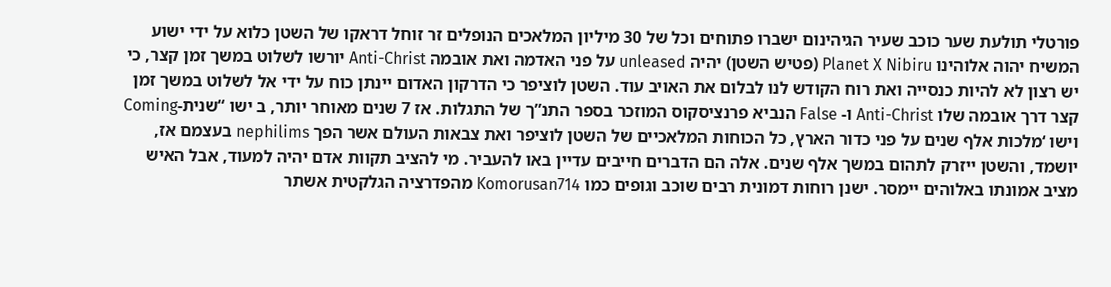פורטלי תולעת שער כוכב שעיר הגיהינום ישברו פתוחים וכל של 30 מיליון המלאכים הנופלים זר זוחל דראקו של השטן כלוא על ידי ישוע המשיח יהוה אלוהינו Planet X Nibiru (פטיש השטן) יהיה unleased על פני האדמה ואת אובמה Anti-Christ יורשו לשלוט במשך זמן קצר, כי יש רצון לא להיות כנסייה ואת רוח הקודש לנו לבלום את האויב עוד. השטן לוציפר כי הדרקון האדום יינתן כוח על ידי אל לשלוט במשך זמן קצר דרך אובמה שלו Anti-Christ ו- False הנביא פרנציסקוס המוזכר בספר התנ”ך של התגלות. אז 7 שנים מאוחר יותר, ב ישו “שנית-Coming וישו ‘מלכות אלף שנים על פני כדור הארץ, כל הכוחות המלאכיים של השטן לוציפר ואת צבאות העולם אשר הפך nephilims בעצמם אז, יושמד, והשטן ייזרק לתהום במשך אלף שנים. אלה הם הדברים חייבים עדיין באו להעביר. מי להציב תקוות אדם יהיה למעוד, אבל האיש מציב אמונתו באלוהים יימסר. ישנן רוחות דמונית רבים שוכב וגופים כמו Komorusan714 מהפדרציה הגלקטית אשתר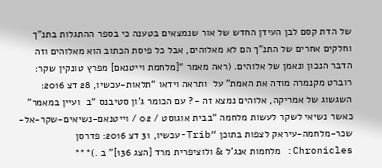של הדת קסם לבן העידן החדש של אור שנמצאים בטענה כי בספר ההתגלות בתנ”ך וחלקים אחרים של התנ”ך הם לא מאלוהים, אבל כל פיסת הכתוב הוא מאלוהים וזה הדבר הנכון ונאמן של אלוהים. (ראה מאמר “[מלחמת וייטנאם] מפרץ טונקין שקר: רוברט מקנמרה מודה את האמת” על  ותראה וידאו “תלאות-עכשיו, 28 דצ 2016: השגשוג של אמריקה, אלוהים נמצא זה -? עם הכומר ג’ון סטיבנס “ב  ועיין במאמר” כאשר נשיאי לשקר לעשות מלחמה “בבית אוגוסט / 02 / וייטנאם-נשיאים-שקר-אל-שכר-מלחמה-עיראק לצפות בתוכן “Trib-עכשיו, 31 דצ 2016: פדרסן Chronicles: מלחמות אנג’ל & ולוציפרית מרד [הצג 136]” ב .)***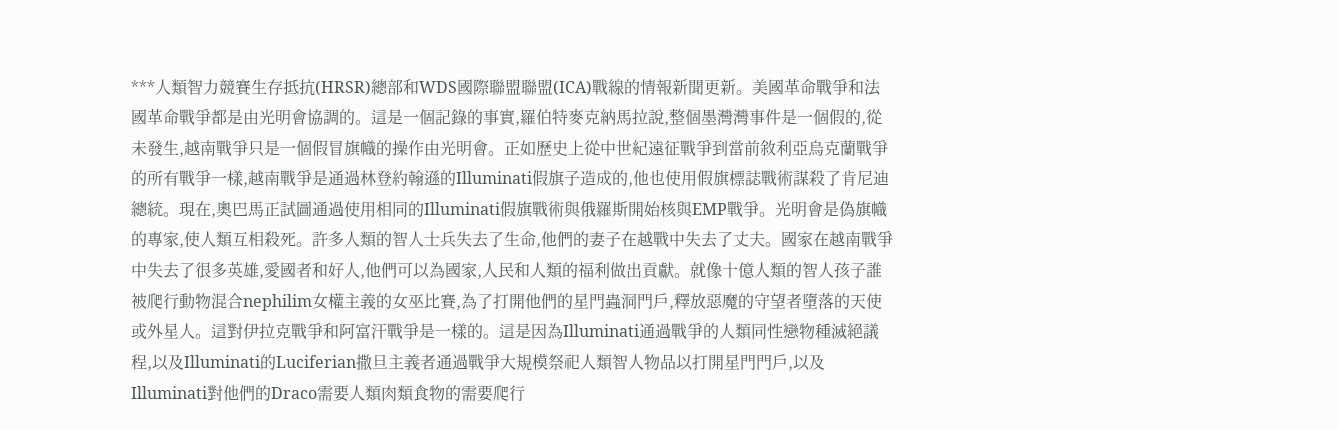***人類智力競賽生存抵抗(HRSR)總部和WDS國際聯盟聯盟(ICA)戰線的情報新聞更新。美國革命戰爭和法國革命戰爭都是由光明會協調的。這是一個記錄的事實,羅伯特麥克納馬拉說,整個墨灣灣事件是一個假的,從未發生,越南戰爭只是一個假冒旗幟的操作由光明會。正如歷史上從中世紀遠征戰爭到當前敘利亞烏克蘭戰爭的所有戰爭一樣,越南戰爭是通過林登約翰遜的Illuminati假旗子造成的,他也使用假旗標誌戰術謀殺了肯尼迪總統。現在,奧巴馬正試圖通過使用相同的Illuminati假旗戰術與俄羅斯開始核與EMP戰爭。光明會是偽旗幟的專家,使人類互相殺死。許多人類的智人士兵失去了生命,他們的妻子在越戰中失去了丈夫。國家在越南戰爭中失去了很多英雄,愛國者和好人,他們可以為國家,人民和人類的福利做出貢獻。就像十億人類的智人孩子誰被爬行動物混合nephilim女權主義的女巫比賽,為了打開他們的星門蟲洞門戶,釋放惡魔的守望者墮落的天使或外星人。這對伊拉克戰爭和阿富汗戰爭是一樣的。這是因為Illuminati通過戰爭的人類同性戀物種滅絕議程,以及Illuminati的Luciferian撒旦主義者通過戰爭大規模祭祀人類智人物品以打開星門門戶,以及Illuminati對他們的Draco需要人類肉類食物的需要爬行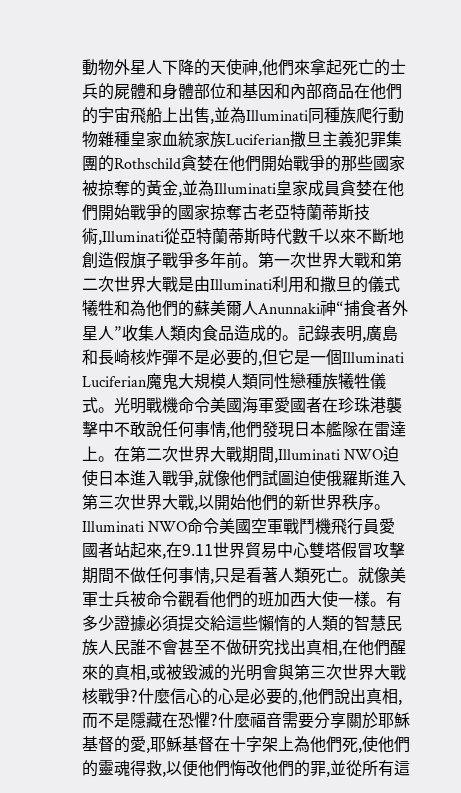動物外星人下降的天使神,他們來拿起死亡的士兵的屍體和身體部位和基因和內部商品在他們的宇宙飛船上出售,並為Illuminati同種族爬行動物雜種皇家血統家族Luciferian撒旦主義犯罪集團的Rothschild貪婪在他們開始戰爭的那些國家被掠奪的黃金,並為Illuminati皇家成員貪婪在他們開始戰爭的國家掠奪古老亞特蘭蒂斯技術,Illuminati從亞特蘭蒂斯時代數千以來不斷地創造假旗子戰爭多年前。第一次世界大戰和第二次世界大戰是由Illuminati利用和撒旦的儀式犧牲和為他們的蘇美爾人Anunnaki神“捕食者外星人”收集人類肉食品造成的。記錄表明,廣島和長崎核炸彈不是必要的,但它是一個Illuminati Luciferian魔鬼大規模人類同性戀種族犧牲儀式。光明戰機命令美國海軍愛國者在珍珠港襲擊中不敢說任何事情,他們發現日本艦隊在雷達上。在第二次世界大戰期間,Illuminati NWO迫使日本進入戰爭,就像他們試圖迫使俄羅斯進入第三次世界大戰,以開始他們的新世界秩序。Illuminati NWO命令美國空軍戰鬥機飛行員愛國者站起來,在9.11世界貿易中心雙塔假冒攻擊期間不做任何事情,只是看著人類死亡。就像美軍士兵被命令觀看他們的班加西大使一樣。有多少證據必須提交給這些懶惰的人類的智慧民族人民誰不會甚至不做研究找出真相,在他們醒來的真相,或被毀滅的光明會與第三次世界大戰核戰爭?什麼信心的心是必要的,他們說出真相,而不是隱藏在恐懼?什麼福音需要分享關於耶穌基督的愛,耶穌基督在十字架上為他們死,使他們的靈魂得救,以便他們悔改他們的罪,並從所有這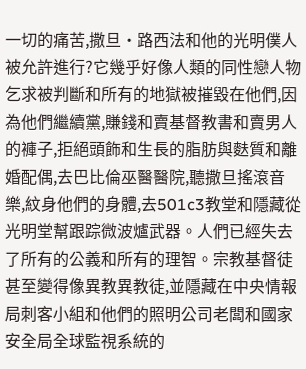一切的痛苦,撒旦·路西法和他的光明僕人被允許進行?它幾乎好像人類的同性戀人物乞求被判斷和所有的地獄被摧毀在他們,因為他們繼續黨,賺錢和賣基督教書和賣男人的褲子,拒絕頭飾和生長的脂肪與麩質和離婚配偶,去巴比倫巫醫醫院,聽撒旦搖滾音樂,紋身他們的身體,去501c3教堂和隱藏從光明堂幫跟踪微波爐武器。人們已經失去了所有的公義和所有的理智。宗教基督徒甚至變得像異教異教徒,並隱藏在中央情報局刺客小組和他們的照明公司老闆和國家安全局全球監視系統的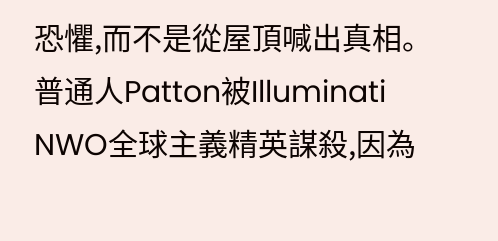恐懼,而不是從屋頂喊出真相。普通人Patton被Illuminati NWO全球主義精英謀殺,因為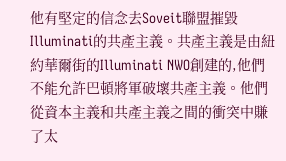他有堅定的信念去Soveit聯盟摧毀Illuminati的共產主義。共產主義是由紐約華爾街的Illuminati NWO創建的,他們不能允許巴頓將軍破壞共產主義。他們從資本主義和共產主義之間的衝突中賺了太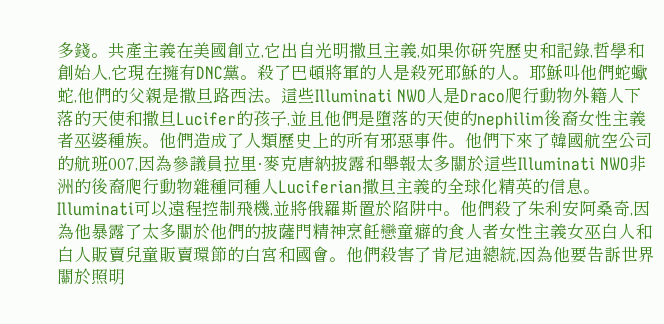多錢。共產主義在美國創立,它出自光明撒旦主義,如果你研究歷史和記錄,哲學和創始人,它現在擁有DNC黨。殺了巴頓將軍的人是殺死耶穌的人。耶穌叫他們蛇蠍蛇,他們的父親是撒旦路西法。這些Illuminati NWO人是Draco爬行動物外籍人下落的天使和撒旦Lucifer的孩子,並且他們是墮落的天使的nephilim後裔女性主義者巫婆種族。他們造成了人類歷史上的所有邪惡事件。他們下來了韓國航空公司的航班007,因為參議員拉里·麥克唐納披露和舉報太多關於這些Illuminati NWO非洲的後裔爬行動物雜種同種人Luciferian撒旦主義的全球化精英的信息。 Illuminati可以遠程控制飛機,並將俄羅斯置於陷阱中。他們殺了朱利安阿桑奇,因為他暴露了太多關於他們的披薩門精神烹飪戀童癖的食人者女性主義女巫白人和白人販賣兒童販賣環節的白宮和國會。他們殺害了肯尼迪總統,因為他要告訴世界關於照明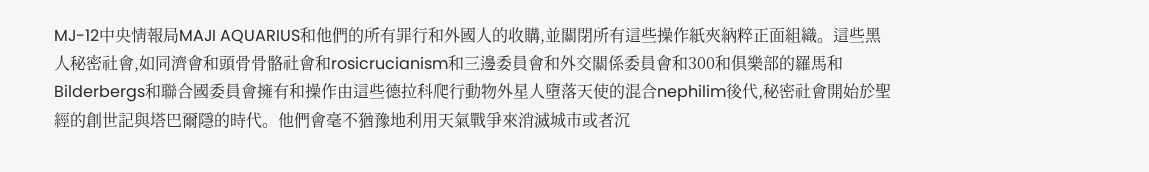MJ-12中央情報局MAJI AQUARIUS和他們的所有罪行和外國人的收購,並關閉所有這些操作紙夾納粹正面組織。這些黑人秘密社會,如同濟會和頭骨骨骼社會和rosicrucianism和三邊委員會和外交關係委員會和300和俱樂部的羅馬和Bilderbergs和聯合國委員會擁有和操作由這些德拉科爬行動物外星人墮落天使的混合nephilim後代,秘密社會開始於聖經的創世記與塔巴爾隱的時代。他們會毫不猶豫地利用天氣戰爭來消滅城市或者沉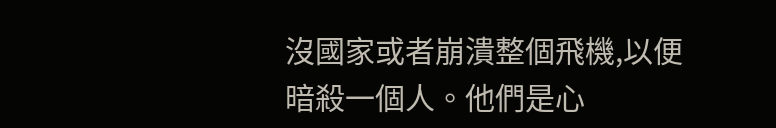沒國家或者崩潰整個飛機,以便暗殺一個人。他們是心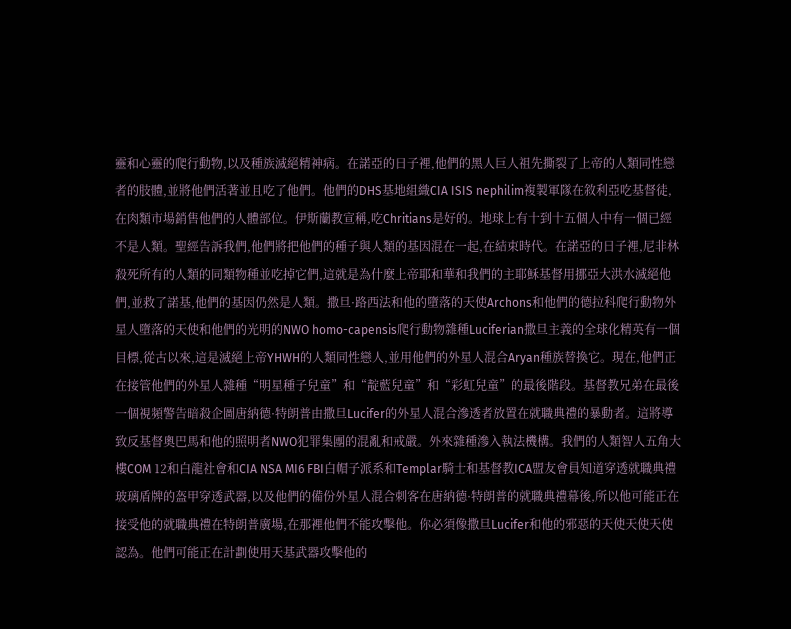靈和心靈的爬行動物,以及種族滅絕精神病。在諾亞的日子裡,他們的黑人巨人祖先撕裂了上帝的人類同性戀者的肢體,並將他們活著並且吃了他們。他們的DHS基地組織CIA ISIS nephilim複製軍隊在敘利亞吃基督徒,在肉類市場銷售他們的人體部位。伊斯蘭教宣稱,吃Chritians是好的。地球上有十到十五個人中有一個已經不是人類。聖經告訴我們,他們將把他們的種子與人類的基因混在一起,在結束時代。在諾亞的日子裡,尼非林殺死所有的人類的同類物種並吃掉它們,這就是為什麼上帝耶和華和我們的主耶穌基督用挪亞大洪水滅絕他們,並救了諾基,他們的基因仍然是人類。撒旦·路西法和他的墮落的天使Archons和他們的德拉科爬行動物外星人墮落的天使和他們的光明的NWO homo-capensis爬行動物雜種Luciferian撒旦主義的全球化精英有一個目標,從古以來,這是滅絕上帝YHWH的人類同性戀人,並用他們的外星人混合Aryan種族替換它。現在,他們正在接管他們的外星人雜種“明星種子兒童”和“靛藍兒童”和“彩虹兒童”的最後階段。基督教兄弟在最後一個視頻警告暗殺企圖唐納德·特朗普由撒旦Lucifer的外星人混合滲透者放置在就職典禮的暴動者。這將導致反基督奧巴馬和他的照明者NWO犯罪集團的混亂和戒嚴。外來雜種滲入執法機構。我們的人類智人五角大樓COM 12和白龍社會和CIA NSA MI6 FBI白帽子派系和Templar騎士和基督教ICA盟友會員知道穿透就職典禮玻璃盾牌的盔甲穿透武器,以及他們的備份外星人混合刺客在唐納德·特朗普的就職典禮幕後,所以他可能正在接受他的就職典禮在特朗普廣場,在那裡他們不能攻擊他。你必須像撒旦Lucifer和他的邪惡的天使天使天使認為。他們可能正在計劃使用天基武器攻擊他的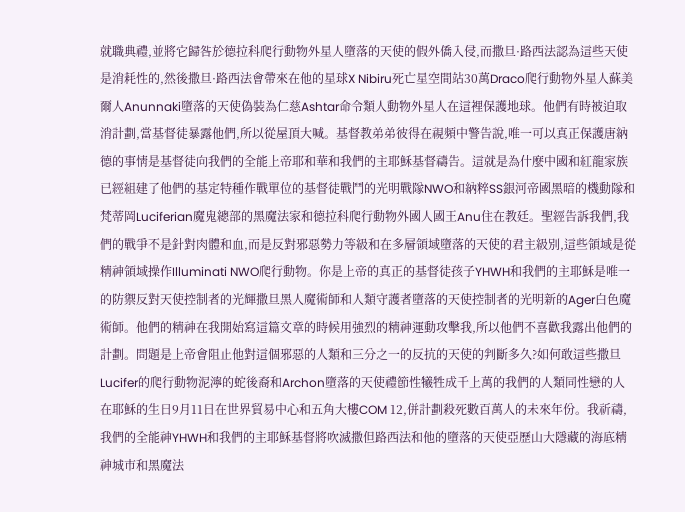就職典禮,並將它歸咎於德拉科爬行動物外星人墮落的天使的假外僑入侵,而撒旦·路西法認為這些天使是消耗性的,然後撒旦·路西法會帶來在他的星球X Nibiru死亡星空間站30萬Draco爬行動物外星人蘇美爾人Anunnaki墮落的天使偽裝為仁慈Ashtar命令類人動物外星人在這裡保護地球。他們有時被迫取消計劃,當基督徒暴露他們,所以從屋頂大喊。基督教弟弟彼得在視頻中警告說,唯一可以真正保護唐納德的事情是基督徒向我們的全能上帝耶和華和我們的主耶穌基督禱告。這就是為什麼中國和紅龍家族已經組建了他們的基定特種作戰單位的基督徒戰鬥的光明戰隊NWO和納粹SS銀河帝國黑暗的機動隊和梵蒂岡Luciferian魔鬼總部的黑魔法家和德拉科爬行動物外國人國王Anu住在教廷。聖經告訴我們,我們的戰爭不是針對肉體和血,而是反對邪惡勢力等級和在多層領域墮落的天使的君主級別,這些領域是從精神領域操作Illuminati NWO爬行動物。你是上帝的真正的基督徒孩子YHWH和我們的主耶穌是唯一的防禦反對天使控制者的光輝撒旦黑人魔術師和人類守護者墮落的天使控制者的光明新的Ager白色魔術師。他們的精神在我開始寫這篇文章的時候用強烈的精神運動攻擊我,所以他們不喜歡我露出他們的計劃。問題是上帝會阻止他對這個邪惡的人類和三分之一的反抗的天使的判斷多久?如何敢這些撒旦Lucifer的爬行動物泥濘的蛇後裔和Archon墮落的天使禮節性犧牲成千上萬的我們的人類同性戀的人在耶穌的生日9月11日在世界貿易中心和五角大樓COM 12,併計劃殺死數百萬人的未來年份。我祈禱,我們的全能神YHWH和我們的主耶穌基督將吹滅撒但路西法和他的墮落的天使亞歷山大隱藏的海底精神城市和黑魔法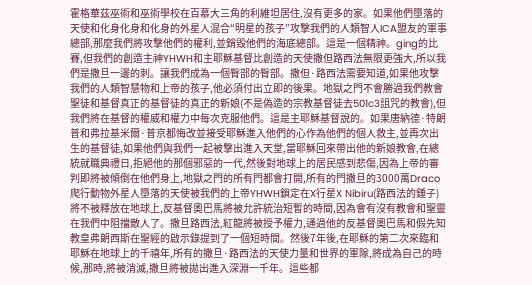霍格華茲巫術和巫術學校在百慕大三角的利維坦居住,沒有更多的家。如果他們墮落的天使和化身化身和化身的外星人混合“明星的孩子”攻擊我們的人類智人ICA盟友的軍事總部,那麼我們將攻擊他們的權利,並銷毀他們的海底總部。這是一個精神。ging的比賽,但我們的創造主神YHWH和主耶穌基督比創造的天使撒但路西法無限更強大,所以我們是撒旦一邊的刺。讓我們成為一個臀部的臀部。撒但·路西法需要知道,如果他攻擊我們的人類智慧物和上帝的孩子,他必須付出立即的後果。地獄之門不會勝過我們教會聖徒和基督真正的基督徒的真正的新娘(不是偽造的宗教基督徒去501c3詛咒的教會),但我們將在基督的權威和權力中每次克服他們。這是主耶穌基督說的。如果唐納德·特朗普和弗拉基米爾·普京都悔改並接受耶穌進入他們的心作為他們的個人救主,並再次出生的基督徒,如果他們與我們一起被擊出進入天堂,當耶穌回來帶出他的新娘教會,在總統就職典禮日,拒絕他的那個邪惡的一代,然後對地球上的居民感到悲傷,因為上帝的審判即將被傾倒在他們身上,地獄之門的所有門都會打開,所有的門撒旦的3000萬Draco爬行動物外星人墮落的天使被我們的上帝YHWH鎖定在X行星X Nibiru(路西法的錘子)將不被釋放在地球上,反基督奧巴馬將被允許統治短暫的時間,因為會有沒有教會和聖靈在我們中阻擋敵人了。撒旦路西法,紅龍將被授予權力,通過他的反基督奧巴馬和假先知教皇弗朗西斯在聖經的啟示錄提到了一個短時間。然後7年後,在耶穌的第二次來臨和耶穌在地球上的千禧年,所有的撒旦·路西法的天使力量和世界的軍隊,將成為自己的時候,那時,將被消滅,撒旦將被拋出進入深淵一千年。這些都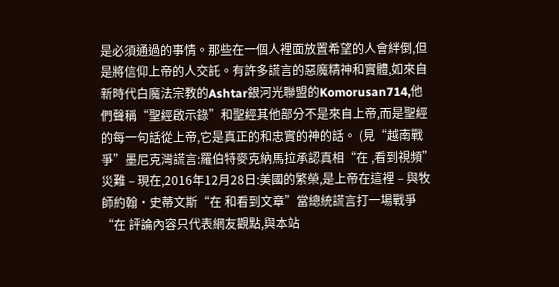是必須通過的事情。那些在一個人裡面放置希望的人會絆倒,但是將信仰上帝的人交託。有許多謊言的惡魔精神和實體,如來自新時代白魔法宗教的Ashtar銀河光聯盟的Komorusan714,他們聲稱“聖經啟示錄”和聖經其他部分不是來自上帝,而是聖經的每一句話從上帝,它是真正的和忠實的神的話。 (見“越南戰爭”墨尼克灣謊言:羅伯特麥克納馬拉承認真相“在 ,看到視頻”災難 – 現在,2016年12月28日:美國的繁榮,是上帝在這裡 – 與牧師約翰·史蒂文斯“在 和看到文章”當總統謊言打一場戰爭“在 評論內容只代表網友觀點,與本站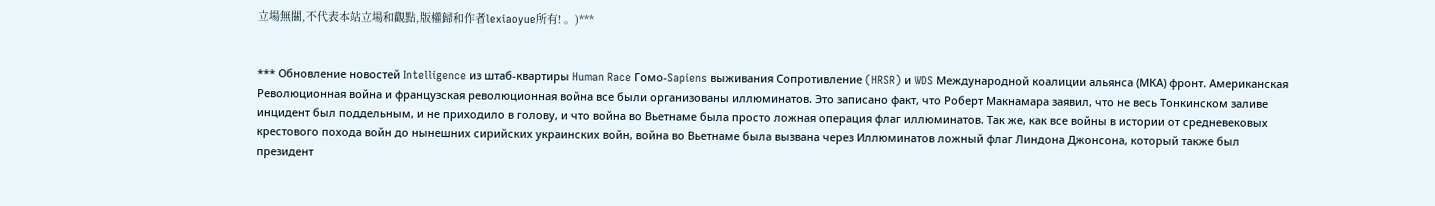立場無關,不代表本站立場和觀點,版權歸和作者lexiaoyue所有! 。)***


*** Обновление новостей Intelligence из штаб-квартиры Human Race Гомо-Sapiens выживания Сопротивление (HRSR) и WDS Международной коалиции альянса (МКА) фронт. Американская Революционная война и французская революционная война все были организованы иллюминатов. Это записано факт, что Роберт Макнамара заявил, что не весь Тонкинском заливе инцидент был поддельным, и не приходило в голову, и что война во Вьетнаме была просто ложная операция флаг иллюминатов. Так же, как все войны в истории от средневековых крестового похода войн до нынешних сирийских украинских войн, война во Вьетнаме была вызвана через Иллюминатов ложный флаг Линдона Джонсона, который также был президент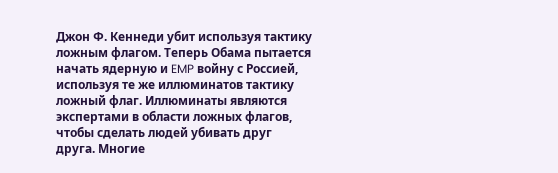Джон Ф. Кеннеди убит используя тактику ложным флагом. Теперь Обама пытается начать ядерную и EMP войну с Россией, используя те же иллюминатов тактику ложный флаг. Иллюминаты являются экспертами в области ложных флагов, чтобы сделать людей убивать друг друга. Многие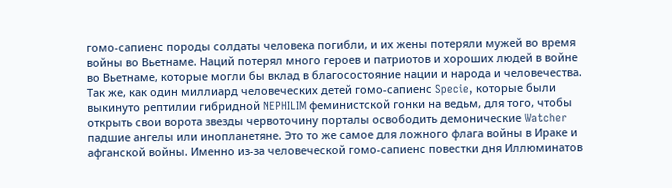гомо-сапиенс породы солдаты человека погибли, и их жены потеряли мужей во время войны во Вьетнаме. Наций потерял много героев и патриотов и хороших людей в войне во Вьетнаме, которые могли бы вклад в благосостояние нации и народа и человечества. Так же, как один миллиард человеческих детей гомо-сапиенс Specie, которые были выкинуто рептилии гибридной NEPHILIM феминистской гонки на ведьм, для того, чтобы открыть свои ворота звезды червоточину порталы освободить демонические Watcher падшие ангелы или инопланетяне. Это то же самое для ложного флага войны в Ираке и афганской войны. Именно из-за человеческой гомо-сапиенс повестки дня Иллюминатов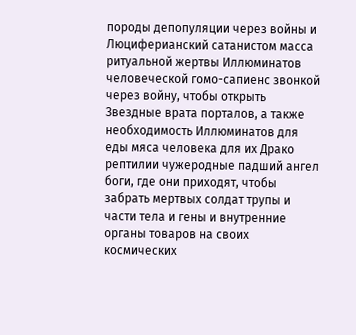породы депопуляции через войны и Люциферианский сатанистом масса ритуальной жертвы Иллюминатов человеческой гомо-сапиенс звонкой через войну, чтобы открыть Звездные врата порталов, а также необходимость Иллюминатов для еды мяса человека для их Драко рептилии чужеродные падший ангел боги, где они приходят, чтобы забрать мертвых солдат трупы и части тела и гены и внутренние органы товаров на своих космических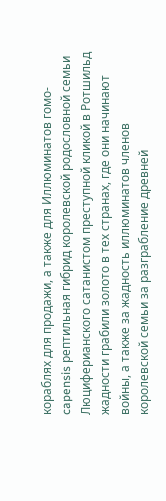кораблях для продажи, а также для Иллюминатов гомо-capensis рептильная гибрид королевской родословной семьи Люциферианского сатанистом преступной кликой в Ротшильд жадности грабили золото в тех странах, где они начинают войны, а также за жадность иллюминатов членов королевской семьи за разграбление древней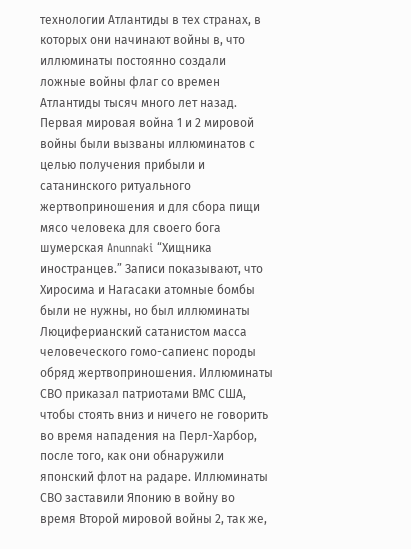технологии Атлантиды в тех странах, в которых они начинают войны в, что иллюминаты постоянно создали ложные войны флаг со времен Атлантиды тысяч много лет назад. Первая мировая война 1 и 2 мировой войны были вызваны иллюминатов с целью получения прибыли и сатанинского ритуального жертвоприношения и для сбора пищи мясо человека для своего бога шумерская Anunnaki “Хищника иностранцев.” Записи показывают, что Хиросима и Нагасаки атомные бомбы были не нужны, но был иллюминаты Люциферианский сатанистом масса человеческого гомо-сапиенс породы обряд жертвоприношения. Иллюминаты СВО приказал патриотами ВМС США, чтобы стоять вниз и ничего не говорить во время нападения на Перл-Харбор, после того, как они обнаружили японский флот на радаре. Иллюминаты СВО заставили Японию в войну во время Второй мировой войны 2, так же,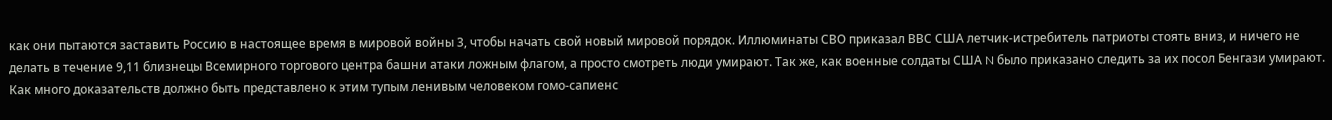как они пытаются заставить Россию в настоящее время в мировой войны 3, чтобы начать свой новый мировой порядок. Иллюминаты СВО приказал ВВС США летчик-истребитель патриоты стоять вниз, и ничего не делать в течение 9,11 близнецы Всемирного торгового центра башни атаки ложным флагом, а просто смотреть люди умирают. Так же, как военные солдаты США N было приказано следить за их посол Бенгази умирают. Как много доказательств должно быть представлено к этим тупым ленивым человеком гомо-сапиенс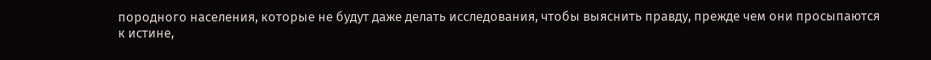породного населения, которые не будут даже делать исследования, чтобы выяснить правду, прежде чем они просыпаются к истине,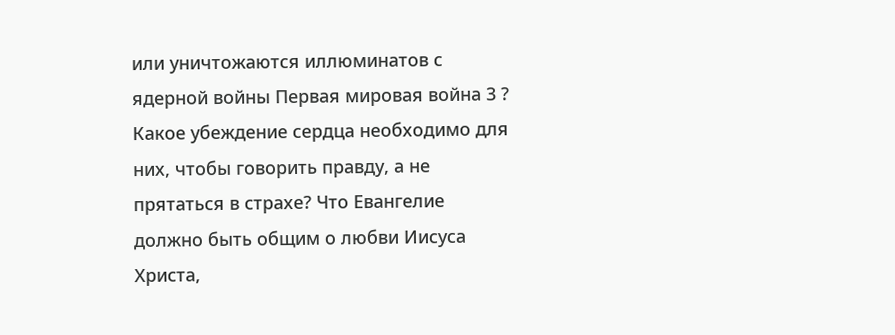или уничтожаются иллюминатов с ядерной войны Первая мировая война 3 ? Какое убеждение сердца необходимо для них, чтобы говорить правду, а не прятаться в страхе? Что Евангелие должно быть общим о любви Иисуса Христа,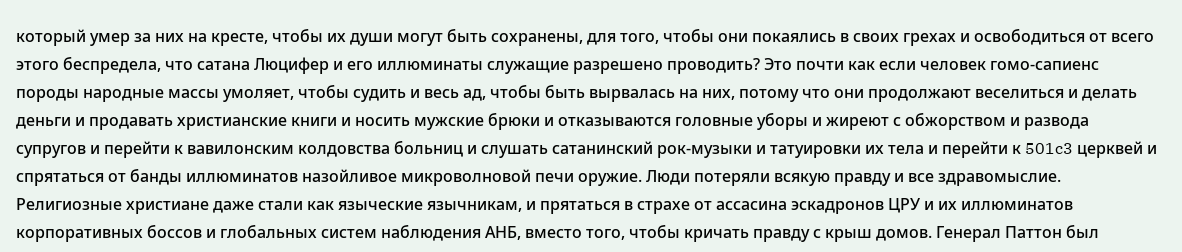который умер за них на кресте, чтобы их души могут быть сохранены, для того, чтобы они покаялись в своих грехах и освободиться от всего этого беспредела, что сатана Люцифер и его иллюминаты служащие разрешено проводить? Это почти как если человек гомо-сапиенс породы народные массы умоляет, чтобы судить и весь ад, чтобы быть вырвалась на них, потому что они продолжают веселиться и делать деньги и продавать христианские книги и носить мужские брюки и отказываются головные уборы и жиреют с обжорством и развода супругов и перейти к вавилонским колдовства больниц и слушать сатанинский рок-музыки и татуировки их тела и перейти к 501c3 церквей и спрятаться от банды иллюминатов назойливое микроволновой печи оружие. Люди потеряли всякую правду и все здравомыслие. Религиозные христиане даже стали как языческие язычникам, и прятаться в страхе от ассасина эскадронов ЦРУ и их иллюминатов корпоративных боссов и глобальных систем наблюдения АНБ, вместо того, чтобы кричать правду с крыш домов. Генерал Паттон был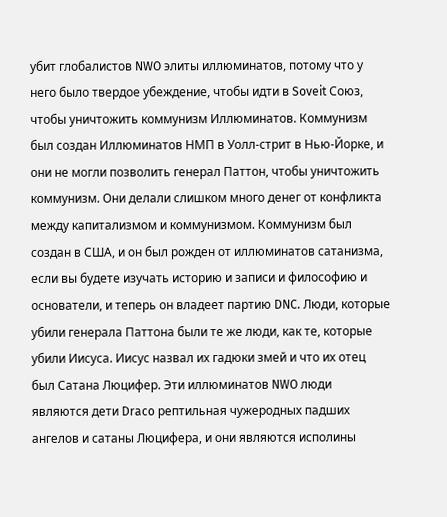убит глобалистов NWO элиты иллюминатов, потому что у него было твердое убеждение, чтобы идти в Soveit Союз, чтобы уничтожить коммунизм Иллюминатов. Коммунизм был создан Иллюминатов НМП в Уолл-стрит в Нью-Йорке, и они не могли позволить генерал Паттон, чтобы уничтожить коммунизм. Они делали слишком много денег от конфликта между капитализмом и коммунизмом. Коммунизм был создан в США, и он был рожден от иллюминатов сатанизма, если вы будете изучать историю и записи и философию и основатели, и теперь он владеет партию DNC. Люди, которые убили генерала Паттона были те же люди, как те, которые убили Иисуса. Иисус назвал их гадюки змей и что их отец был Сатана Люцифер. Эти иллюминатов NWO люди являются дети Draco рептильная чужеродных падших ангелов и сатаны Люцифера, и они являются исполины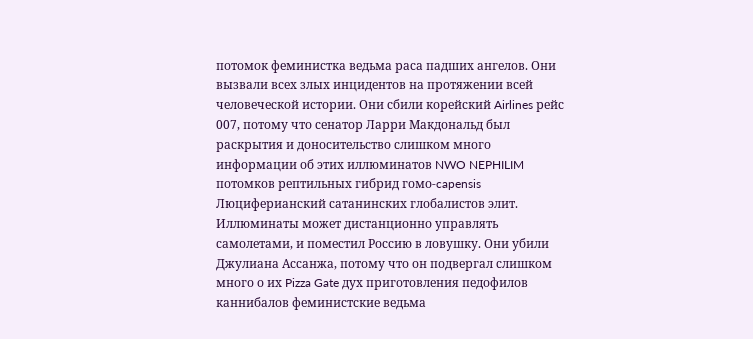потомок феминистка ведьма раса падших ангелов. Они вызвали всех злых инцидентов на протяжении всей человеческой истории. Они сбили корейский Airlines рейс 007, потому что сенатор Ларри Макдональд был раскрытия и доносительство слишком много информации об этих иллюминатов NWO NEPHILIM потомков рептильных гибрид гомо-capensis Люциферианский сатанинских глобалистов элит. Иллюминаты может дистанционно управлять самолетами, и поместил Россию в ловушку. Они убили Джулиана Ассанжа, потому что он подвергал слишком много о их Pizza Gate дух приготовления педофилов каннибалов феминистские ведьма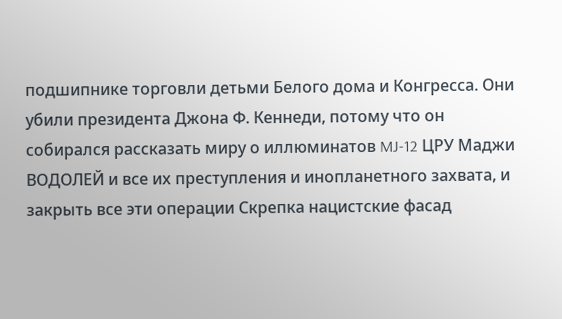подшипнике торговли детьми Белого дома и Конгресса. Они убили президента Джона Ф. Кеннеди, потому что он собирался рассказать миру о иллюминатов MJ-12 ЦРУ Маджи ВОДОЛЕЙ и все их преступления и инопланетного захвата, и закрыть все эти операции Скрепка нацистские фасад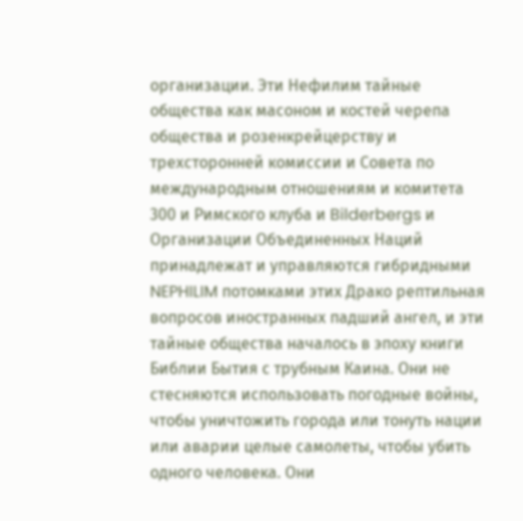организации. Эти Нефилим тайные общества как масоном и костей черепа общества и розенкрейцерству и трехсторонней комиссии и Совета по международным отношениям и комитета 300 и Римского клуба и Bilderbergs и Организации Объединенных Наций принадлежат и управляются гибридными NEPHILIM потомками этих Драко рептильная вопросов иностранных падший ангел, и эти тайные общества началось в эпоху книги Библии Бытия с трубным Каина. Они не стесняются использовать погодные войны, чтобы уничтожить города или тонуть нации или аварии целые самолеты, чтобы убить одного человека. Они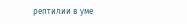рептилии в уме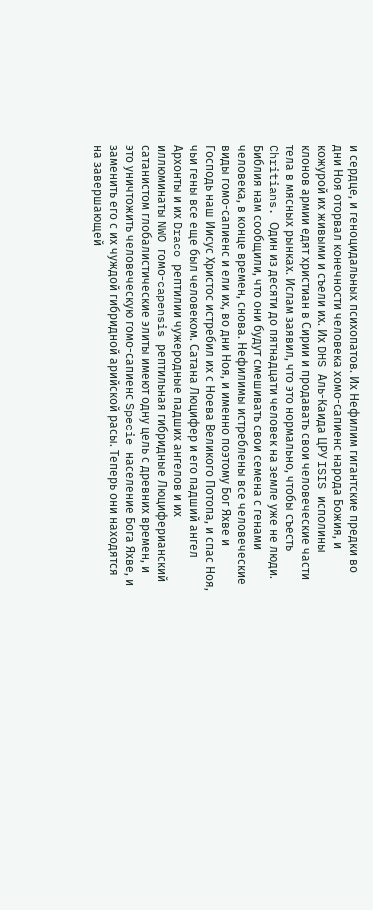и сердце, и геноцидальных психопатов. Их Нефилим гигантские предки во дни Ноя оторвал конечности человека хомо-сапиенс народа Божия, и кожурой их живыми и съели их. Их DHS Аль-Каида ЦРУ ISIS исполины клонов армии едят христиан в Сирии и продавать свои человеческие части тела в мясных рынках. Ислам заявил, что это нормально, чтобы съесть Chritians. Один из десяти до пятнадцати человек на земле уже не люди. Библия нам сообщили, что они будут смешивать свои семена с генами человека, в конце времен, снова. Нефилимы истреблены все человеческие виды гомо-сапиенс и ели их, во дни Ноя, и именно поэтому Бог Яхве и Господь наш Иисус Христос истребил их с Ноева Великого Потопа, и спас Ноя, чьи гены все еще был человеком. Сатана Люцифер и его падший ангел Архонты и их Draco рептилии чужеродные падших ангелов и их иллюминаты NWO гомо-capensis рептильная гибридные Люциферианский сатанистом глобалистические элиты имеют одну цель с древних времен, и это уничтожить человеческую гомо-сапиенс Specie население Бога Яхве, и заменить его с их чуждой гибридной арийской расы. Теперь они находятся на завершающей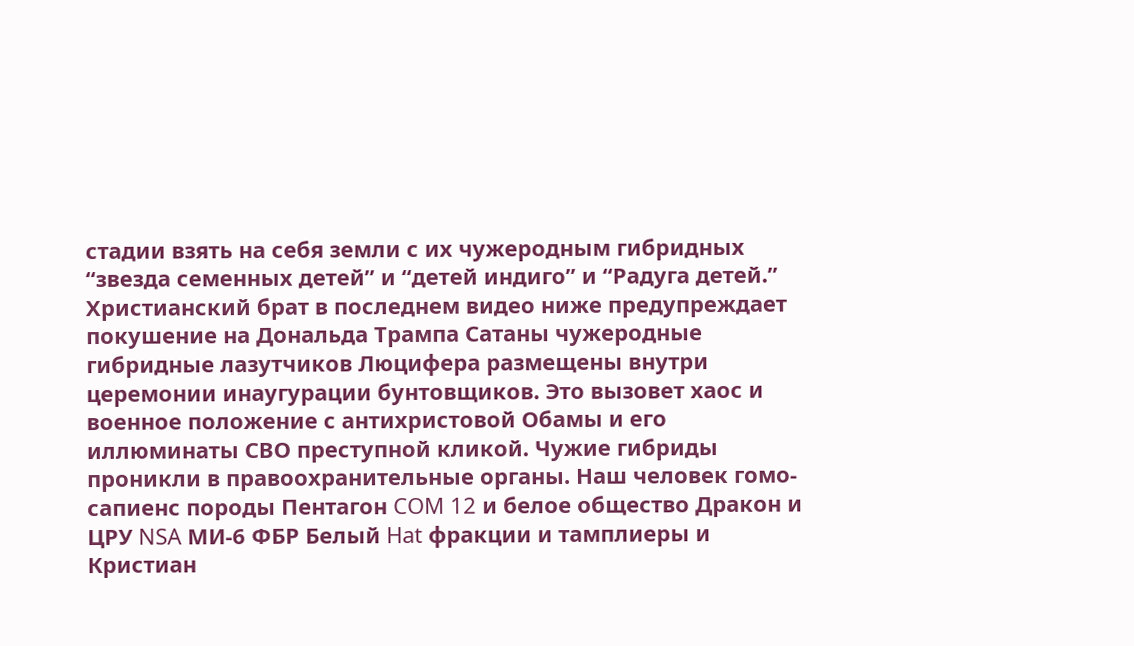стадии взять на себя земли с их чужеродным гибридных “звезда семенных детей” и “детей индиго” и “Радуга детей.” Христианский брат в последнем видео ниже предупреждает покушение на Дональда Трампа Сатаны чужеродные гибридные лазутчиков Люцифера размещены внутри церемонии инаугурации бунтовщиков. Это вызовет хаос и военное положение с антихристовой Обамы и его иллюминаты СВО преступной кликой. Чужие гибриды проникли в правоохранительные органы. Наш человек гомо-сапиенс породы Пентагон COM 12 и белое общество Дракон и ЦРУ NSA МИ-6 ФБР Белый Hat фракции и тамплиеры и Кристиан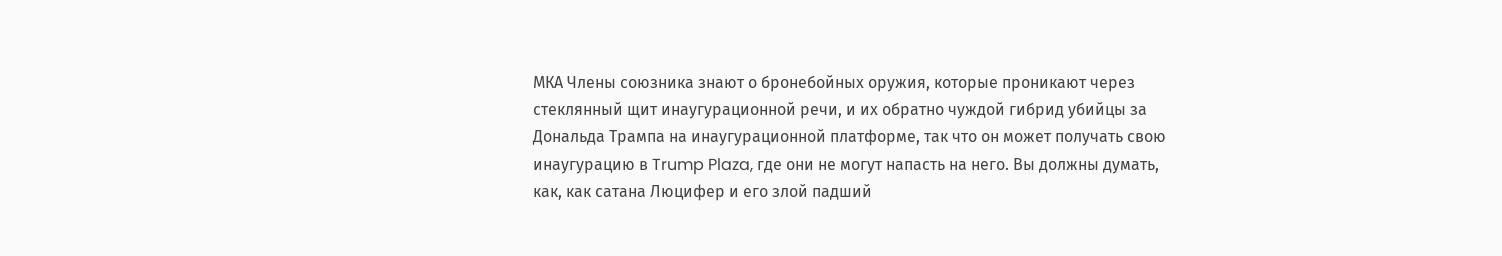МКА Члены союзника знают о бронебойных оружия, которые проникают через стеклянный щит инаугурационной речи, и их обратно чуждой гибрид убийцы за Дональда Трампа на инаугурационной платформе, так что он может получать свою инаугурацию в Trump Plaza, где они не могут напасть на него. Вы должны думать, как, как сатана Люцифер и его злой падший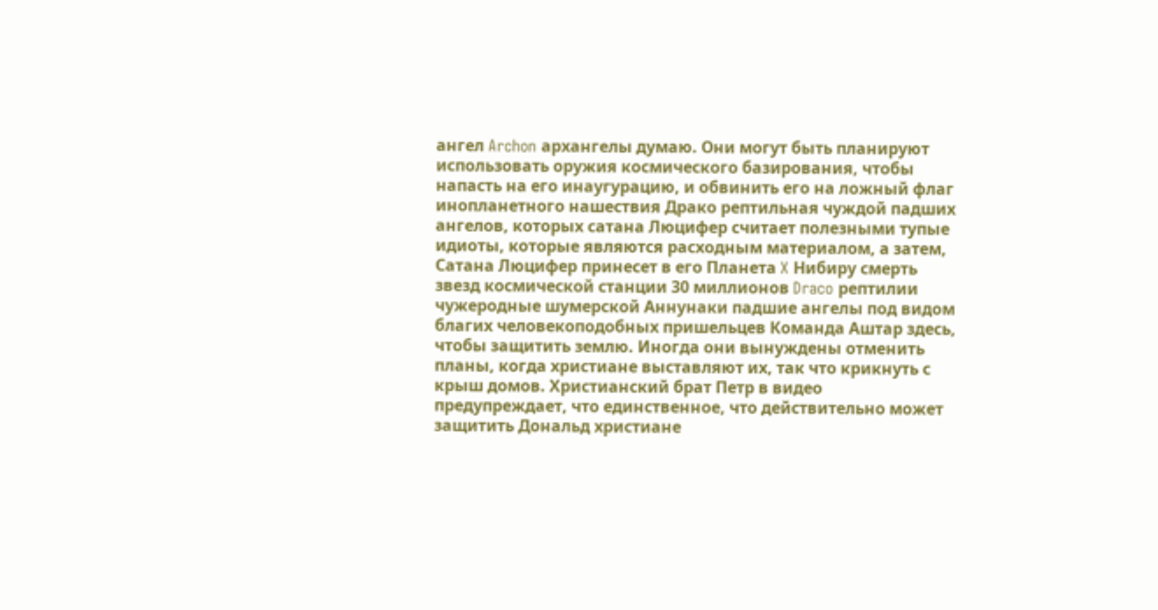ангел Archon архангелы думаю. Они могут быть планируют использовать оружия космического базирования, чтобы напасть на его инаугурацию, и обвинить его на ложный флаг инопланетного нашествия Драко рептильная чуждой падших ангелов, которых сатана Люцифер считает полезными тупые идиоты, которые являются расходным материалом, а затем, Сатана Люцифер принесет в его Планета X Нибиру смерть звезд космической станции 30 миллионов Draco рептилии чужеродные шумерской Аннунаки падшие ангелы под видом благих человекоподобных пришельцев Команда Аштар здесь, чтобы защитить землю. Иногда они вынуждены отменить планы, когда христиане выставляют их, так что крикнуть с крыш домов. Христианский брат Петр в видео предупреждает, что единственное, что действительно может защитить Дональд христиане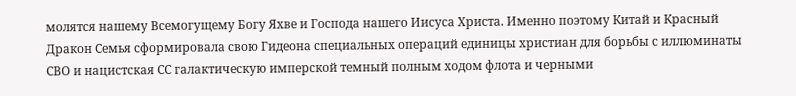молятся нашему Всемогущему Богу Яхве и Господа нашего Иисуса Христа. Именно поэтому Китай и Красный Дракон Семья сформировала свою Гидеона специальных операций единицы христиан для борьбы с иллюминаты СВО и нацистская СС галактическую имперской темный полным ходом флота и черными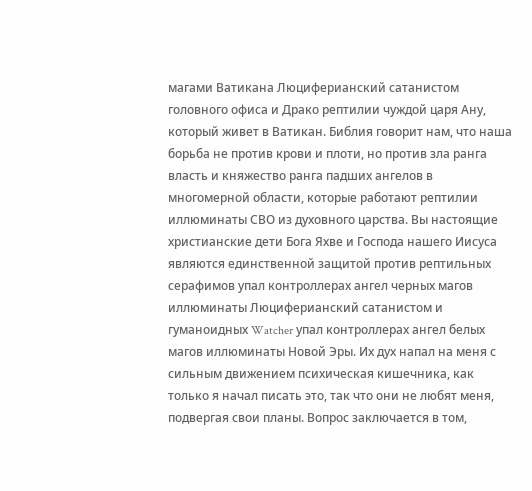магами Ватикана Люциферианский сатанистом головного офиса и Драко рептилии чуждой царя Ану, который живет в Ватикан. Библия говорит нам, что наша борьба не против крови и плоти, но против зла ранга власть и княжество ранга падших ангелов в многомерной области, которые работают рептилии иллюминаты СВО из духовного царства. Вы настоящие христианские дети Бога Яхве и Господа нашего Иисуса являются единственной защитой против рептильных серафимов упал контроллерах ангел черных магов иллюминаты Люциферианский сатанистом и гуманоидных Watcher упал контроллерах ангел белых магов иллюминаты Новой Эры. Их дух напал на меня с сильным движением психическая кишечника, как только я начал писать это, так что они не любят меня, подвергая свои планы. Вопрос заключается в том,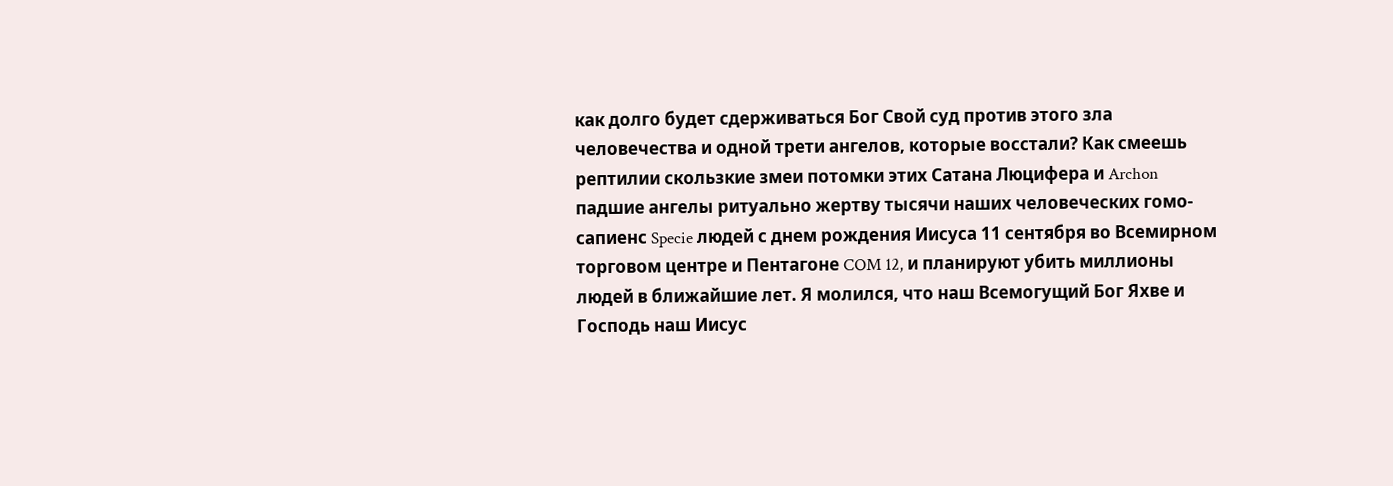как долго будет сдерживаться Бог Свой суд против этого зла человечества и одной трети ангелов, которые восстали? Как смеешь рептилии скользкие змеи потомки этих Сатана Люцифера и Archon падшие ангелы ритуально жертву тысячи наших человеческих гомо-сапиенс Specie людей с днем рождения Иисуса 11 сентября во Всемирном торговом центре и Пентагоне COM 12, и планируют убить миллионы людей в ближайшие лет. Я молился, что наш Всемогущий Бог Яхве и Господь наш Иисус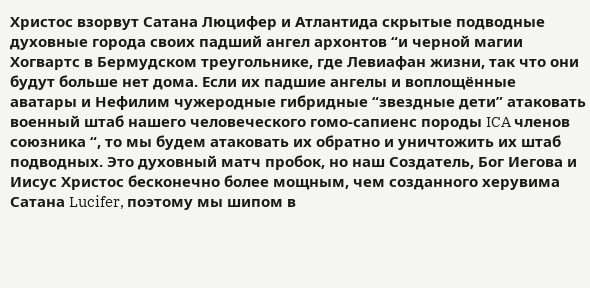Христос взорвут Сатана Люцифер и Атлантида скрытые подводные духовные города своих падший ангел архонтов “и черной магии Хогвартс в Бермудском треугольнике, где Левиафан жизни, так что они будут больше нет дома. Если их падшие ангелы и воплощённые аватары и Нефилим чужеродные гибридные “звездные дети” атаковать военный штаб нашего человеческого гомо-сапиенс породы ICA членов союзника “, то мы будем атаковать их обратно и уничтожить их штаб подводных. Это духовный матч пробок, но наш Создатель, Бог Иегова и Иисус Христос бесконечно более мощным, чем созданного херувима Сатана Lucifer, поэтому мы шипом в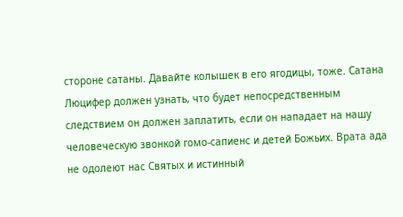стороне сатаны. Давайте колышек в его ягодицы, тоже. Сатана Люцифер должен узнать, что будет непосредственным следствием он должен заплатить, если он нападает на нашу человеческую звонкой гомо-сапиенс и детей Божьих. Врата ада не одолеют нас Святых и истинный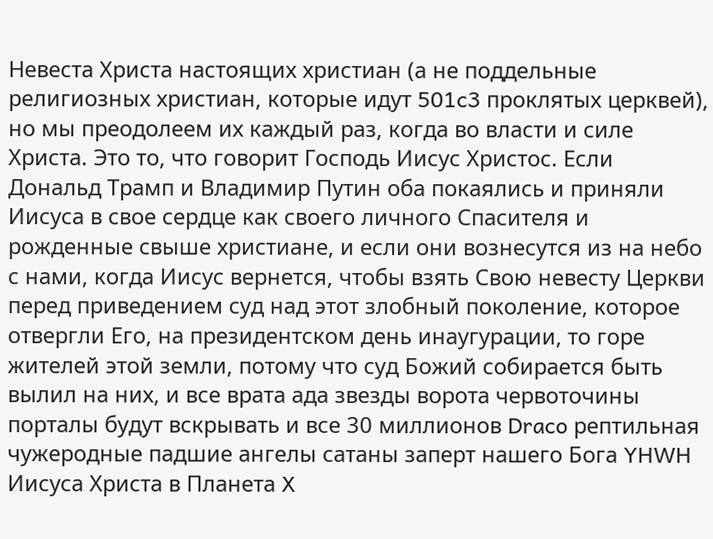Невеста Христа настоящих христиан (а не поддельные религиозных христиан, которые идут 501c3 проклятых церквей), но мы преодолеем их каждый раз, когда во власти и силе Христа. Это то, что говорит Господь Иисус Христос. Если Дональд Трамп и Владимир Путин оба покаялись и приняли Иисуса в свое сердце как своего личного Спасителя и рожденные свыше христиане, и если они вознесутся из на небо с нами, когда Иисус вернется, чтобы взять Свою невесту Церкви перед приведением суд над этот злобный поколение, которое отвергли Его, на президентском день инаугурации, то горе жителей этой земли, потому что суд Божий собирается быть вылил на них, и все врата ада звезды ворота червоточины порталы будут вскрывать и все 30 миллионов Draco рептильная чужеродные падшие ангелы сатаны заперт нашего Бога YHWH Иисуса Христа в Планета X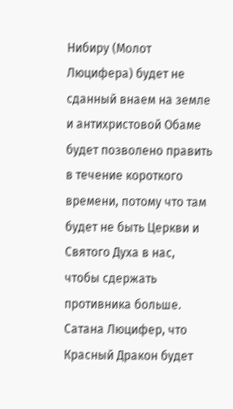Нибиру (Молот Люцифера) будет не сданный внаем на земле и антихристовой Обаме будет позволено править в течение короткого времени, потому что там будет не быть Церкви и Святого Духа в нас, чтобы сдержать противника больше. Сатана Люцифер, что Красный Дракон будет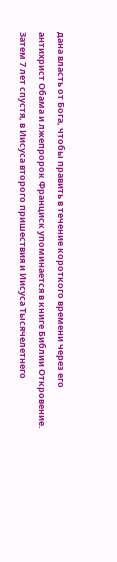дана власть от Бога, чтобы править в течение короткого времени через его антихрист Обама и лжепророк Франциск упоминается в книге Библии Откровение. Затем 7 лет спустя, в Иисуса второго пришествия и Иисуса Тысячелетнего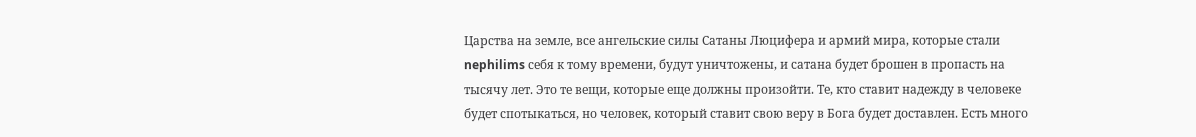Царства на земле, все ангельские силы Сатаны Люцифера и армий мира, которые стали nephilims себя к тому времени, будут уничтожены, и сатана будет брошен в пропасть на тысячу лет. Это те вещи, которые еще должны произойти. Те, кто ставит надежду в человеке будет спотыкаться, но человек, который ставит свою веру в Бога будет доставлен. Есть много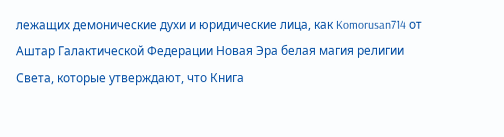лежащих демонические духи и юридические лица, как Komorusan714 от Аштар Галактической Федерации Новая Эра белая магия религии Света, которые утверждают, что Книга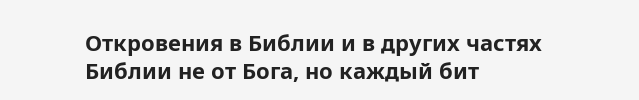Откровения в Библии и в других частях Библии не от Бога, но каждый бит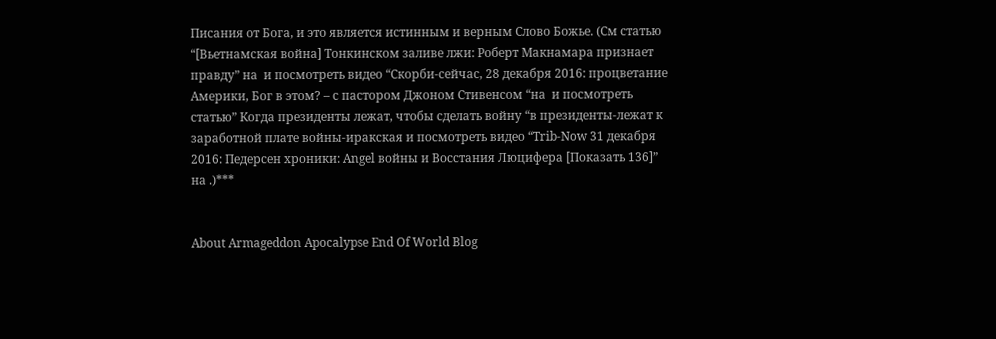Писания от Бога, и это является истинным и верным Слово Божье. (См статью “[Вьетнамская война] Тонкинском заливе лжи: Роберт Макнамара признает правду” на  и посмотреть видео “Скорби-сейчас, 28 декабря 2016: процветание Америки, Бог в этом? – с пастором Джоном Стивенсом “на  и посмотреть статью” Когда президенты лежат, чтобы сделать войну “в президенты-лежат к заработной плате войны-иракская и посмотреть видео “Trib-Now 31 декабря 2016: Педерсен хроники: Angel войны и Восстания Люцифера [Показать 136]” на .)***


About Armageddon Apocalypse End Of World Blog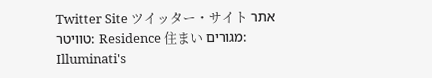Twitter Site ツイッター・サイト אתר טוויטר: Residence 住まい מגורים: Illuminati's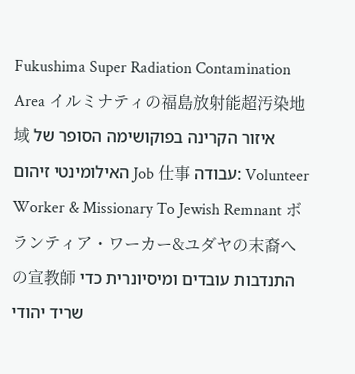Fukushima Super Radiation Contamination Area イルミナティの福島放射能超汚染地域 איזור הקרינה בפוקושימה הסופר של האילומינטי זיהום Job 仕事 עבודה: Volunteer Worker & Missionary To Jewish Remnant ボランティア・ワーカー&ユダヤの末裔への宣教師 התנדבות עובדים ומיסיונרית כדי שריד יהודי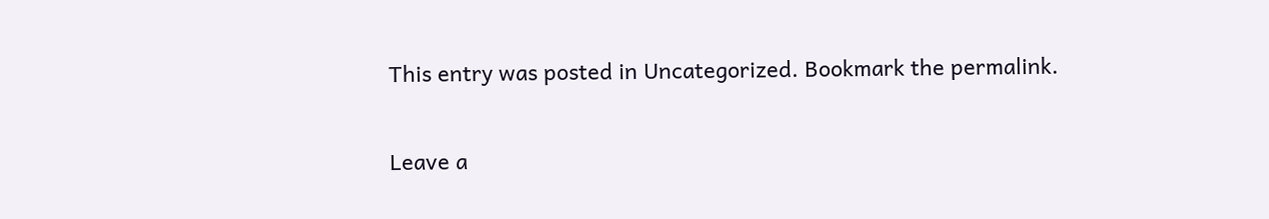This entry was posted in Uncategorized. Bookmark the permalink.

Leave a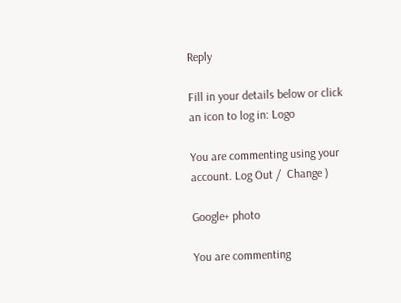Reply

Fill in your details below or click an icon to log in: Logo

You are commenting using your account. Log Out /  Change )

Google+ photo

You are commenting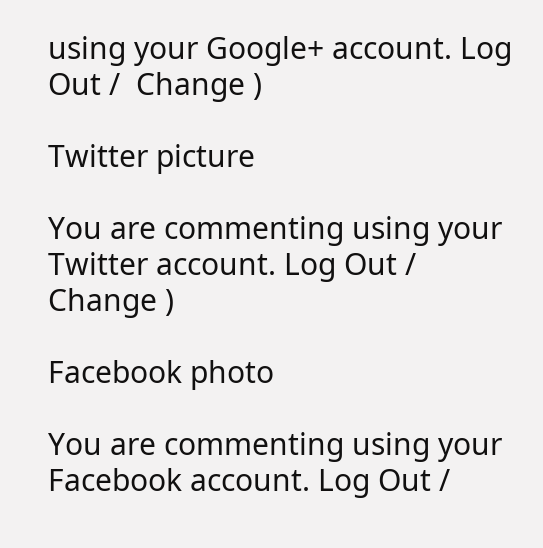using your Google+ account. Log Out /  Change )

Twitter picture

You are commenting using your Twitter account. Log Out /  Change )

Facebook photo

You are commenting using your Facebook account. Log Out /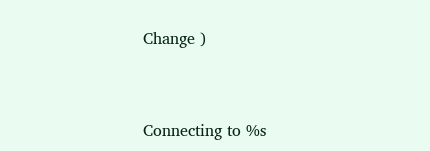Change )


Connecting to %s